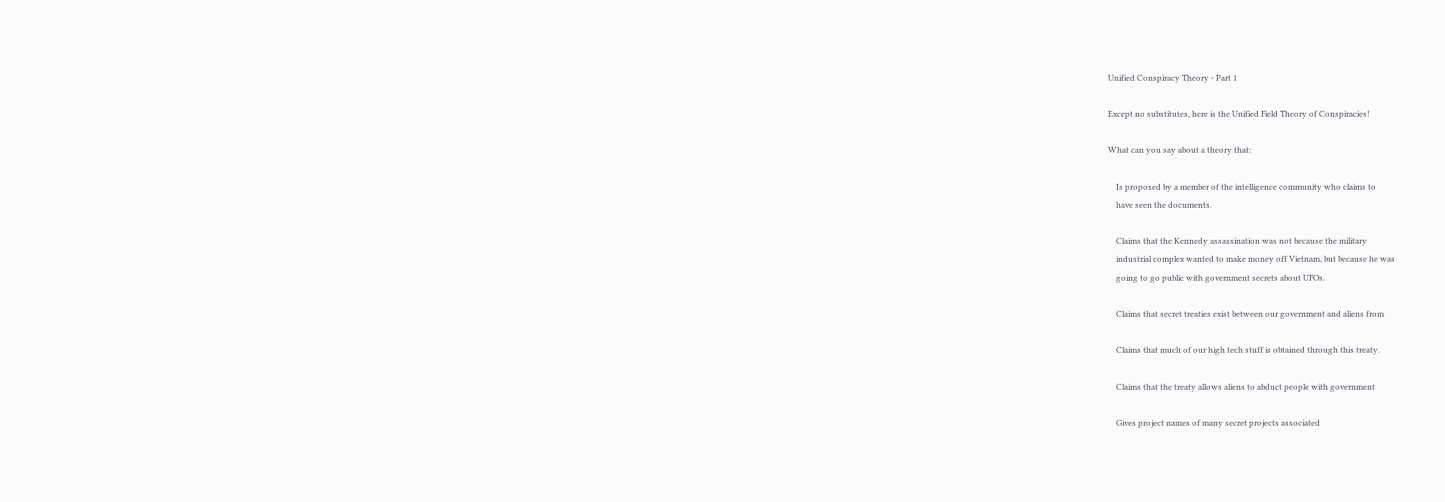Unified Conspiracy Theory - Part 1

Except no substitutes, here is the Unified Field Theory of Conspiracies!

What can you say about a theory that:

    Is proposed by a member of the intelligence community who claims to
    have seen the documents.

    Claims that the Kennedy assassination was not because the military
    industrial complex wanted to make money off Vietnam, but because he was
    going to go public with government secrets about UFOs.

    Claims that secret treaties exist between our government and aliens from

    Claims that much of our high tech stuff is obtained through this treaty.

    Claims that the treaty allows aliens to abduct people with government

    Gives project names of many secret projects associated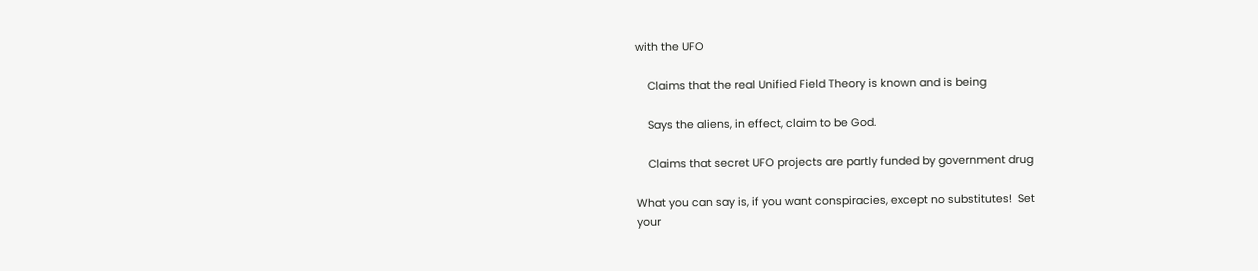with the UFO

    Claims that the real Unified Field Theory is known and is being

    Says the aliens, in effect, claim to be God.

    Claims that secret UFO projects are partly funded by government drug

What you can say is, if you want conspiracies, except no substitutes!  Set
your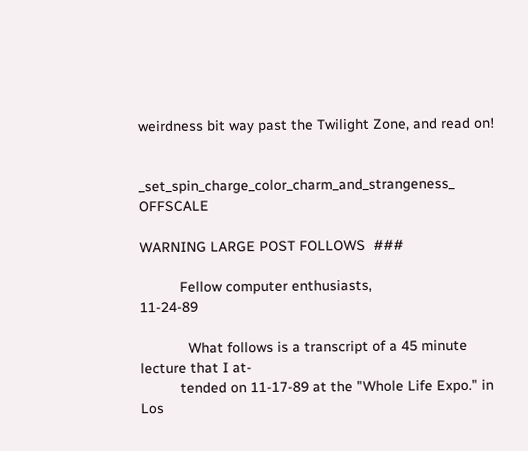weirdness bit way past the Twilight Zone, and read on!


_set_spin_charge_color_charm_and_strangeness_  OFFSCALE

WARNING LARGE POST FOLLOWS  ###

          Fellow computer enthusiasts,                            11-24-89

            What follows is a transcript of a 45 minute lecture that I at-
          tended on 11-17-89 at the "Whole Life Expo." in Los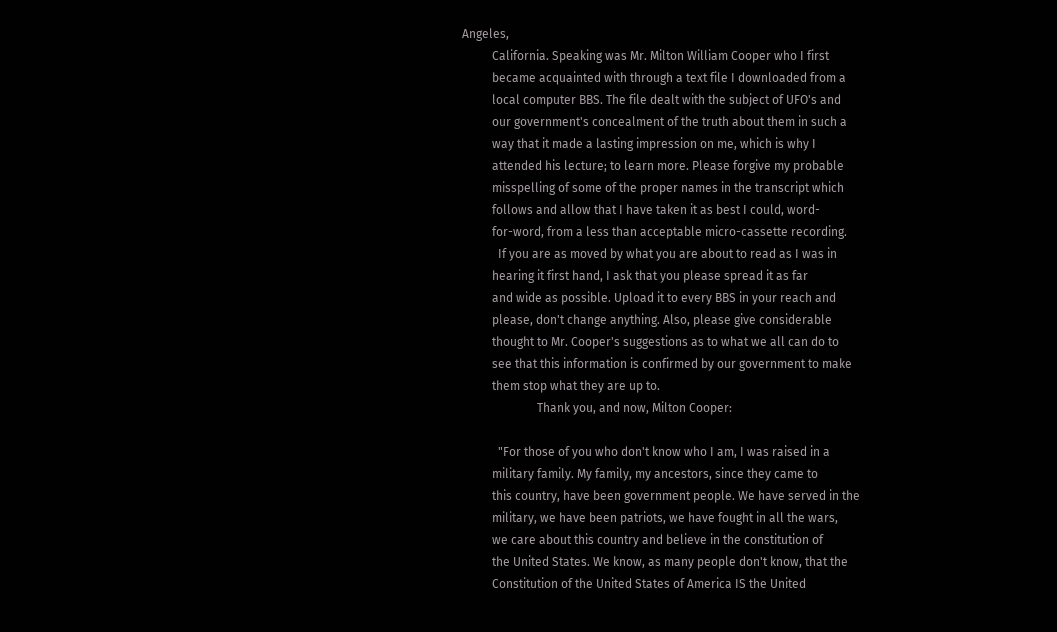Angeles,
          California. Speaking was Mr. Milton William Cooper who I first
          became acquainted with through a text file I downloaded from a
          local computer BBS. The file dealt with the subject of UFO's and
          our government's concealment of the truth about them in such a
          way that it made a lasting impression on me, which is why I
          attended his lecture; to learn more. Please forgive my probable
          misspelling of some of the proper names in the transcript which
          follows and allow that I have taken it as best I could, word-
          for-word, from a less than acceptable micro-cassette recording.
            If you are as moved by what you are about to read as I was in
          hearing it first hand, I ask that you please spread it as far
          and wide as possible. Upload it to every BBS in your reach and
          please, don't change anything. Also, please give considerable
          thought to Mr. Cooper's suggestions as to what we all can do to
          see that this information is confirmed by our government to make
          them stop what they are up to.
                         Thank you, and now, Milton Cooper:

            "For those of you who don't know who I am, I was raised in a
          military family. My family, my ancestors, since they came to
          this country, have been government people. We have served in the
          military, we have been patriots, we have fought in all the wars,
          we care about this country and believe in the constitution of
          the United States. We know, as many people don't know, that the
          Constitution of the United States of America IS the United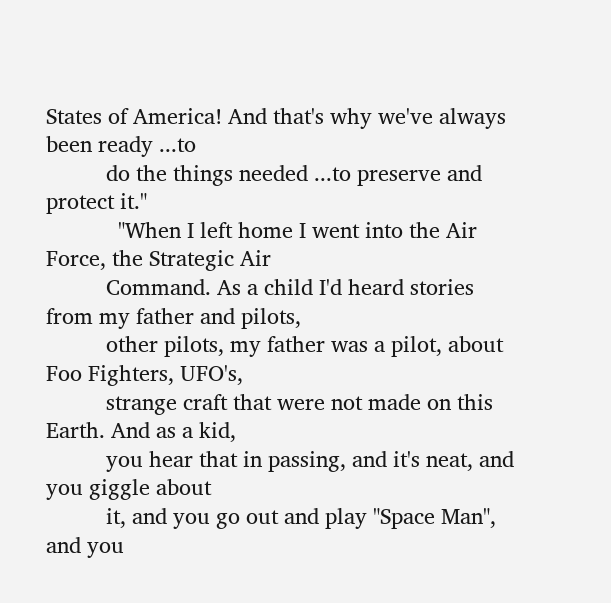States of America! And that's why we've always been ready ...to
          do the things needed ...to preserve and protect it."
            "When I left home I went into the Air Force, the Strategic Air
          Command. As a child I'd heard stories from my father and pilots,
          other pilots, my father was a pilot, about Foo Fighters, UFO's,
          strange craft that were not made on this Earth. And as a kid,
          you hear that in passing, and it's neat, and you giggle about
          it, and you go out and play "Space Man", and you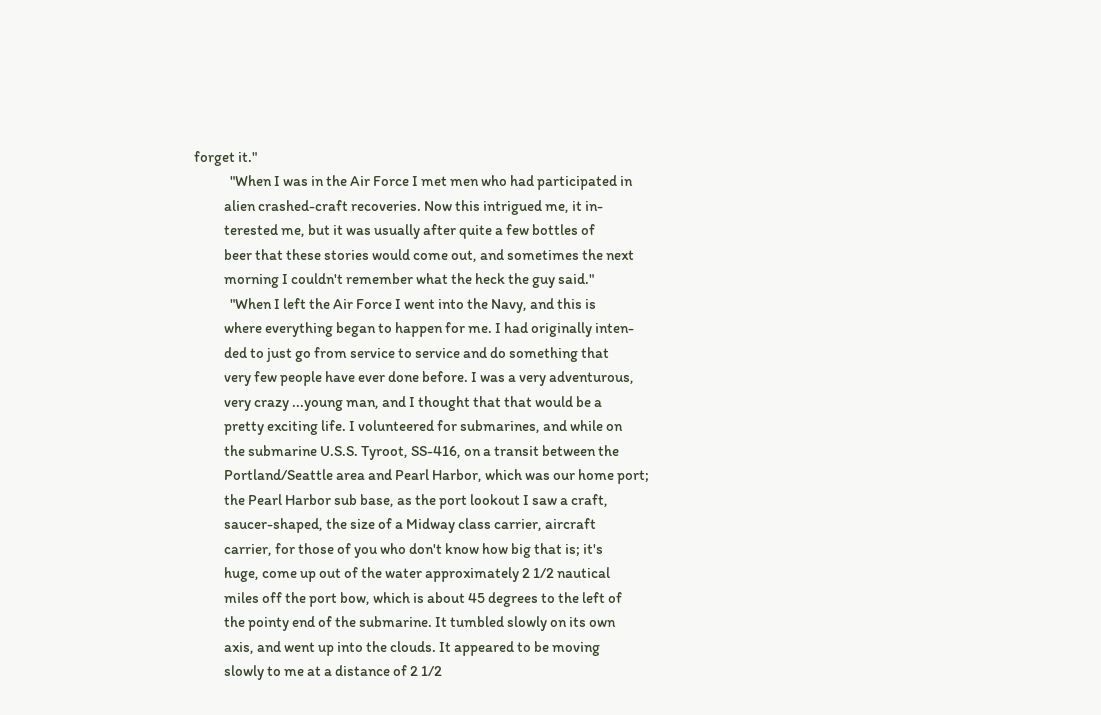forget it."
            "When I was in the Air Force I met men who had participated in
          alien crashed-craft recoveries. Now this intrigued me, it in-
          terested me, but it was usually after quite a few bottles of
          beer that these stories would come out, and sometimes the next
          morning I couldn't remember what the heck the guy said."
            "When I left the Air Force I went into the Navy, and this is
          where everything began to happen for me. I had originally inten-
          ded to just go from service to service and do something that
          very few people have ever done before. I was a very adventurous,
          very crazy ...young man, and I thought that that would be a
          pretty exciting life. I volunteered for submarines, and while on
          the submarine U.S.S. Tyroot, SS-416, on a transit between the
          Portland/Seattle area and Pearl Harbor, which was our home port;
          the Pearl Harbor sub base, as the port lookout I saw a craft,
          saucer-shaped, the size of a Midway class carrier, aircraft
          carrier, for those of you who don't know how big that is; it's
          huge, come up out of the water approximately 2 1/2 nautical
          miles off the port bow, which is about 45 degrees to the left of
          the pointy end of the submarine. It tumbled slowly on its own
          axis, and went up into the clouds. It appeared to be moving
          slowly to me at a distance of 2 1/2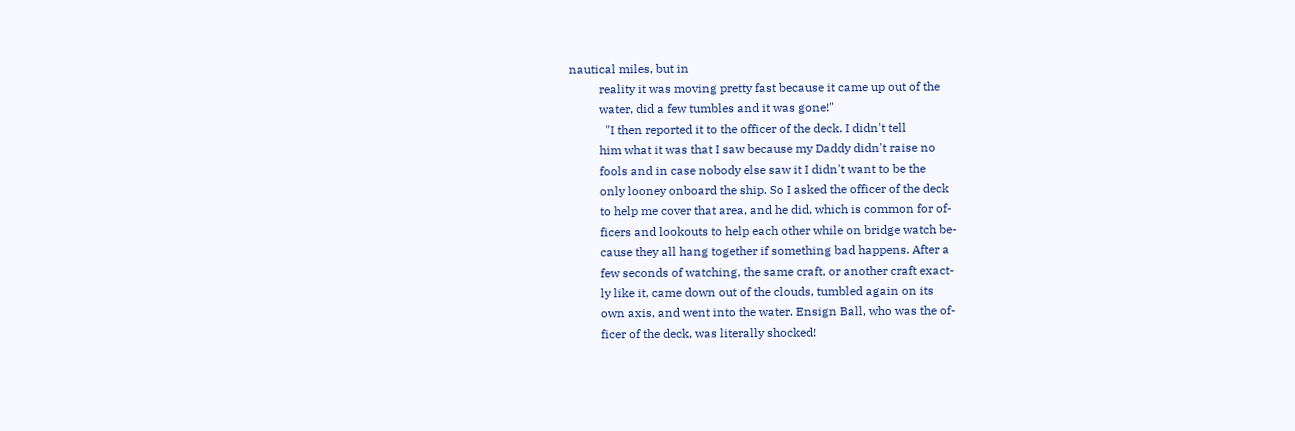nautical miles, but in
          reality it was moving pretty fast because it came up out of the
          water, did a few tumbles and it was gone!"
            "I then reported it to the officer of the deck. I didn't tell
          him what it was that I saw because my Daddy didn't raise no
          fools and in case nobody else saw it I didn't want to be the
          only looney onboard the ship. So I asked the officer of the deck
          to help me cover that area, and he did, which is common for of-
          ficers and lookouts to help each other while on bridge watch be-
          cause they all hang together if something bad happens. After a
          few seconds of watching, the same craft, or another craft exact-
          ly like it, came down out of the clouds, tumbled again on its
          own axis, and went into the water. Ensign Ball, who was the of-
          ficer of the deck, was literally shocked!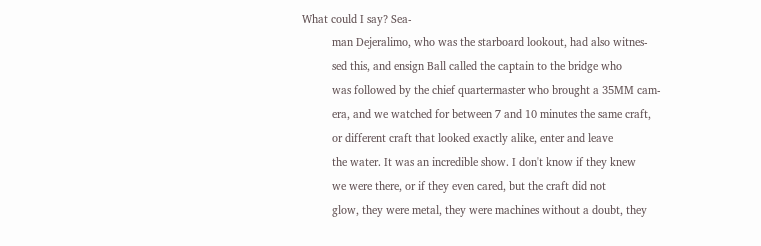What could I say? Sea-
          man Dejeralimo, who was the starboard lookout, had also witnes-
          sed this, and ensign Ball called the captain to the bridge who
          was followed by the chief quartermaster who brought a 35MM cam-
          era, and we watched for between 7 and 10 minutes the same craft,
          or different craft that looked exactly alike, enter and leave
          the water. It was an incredible show. I don't know if they knew
          we were there, or if they even cared, but the craft did not
          glow, they were metal, they were machines without a doubt, they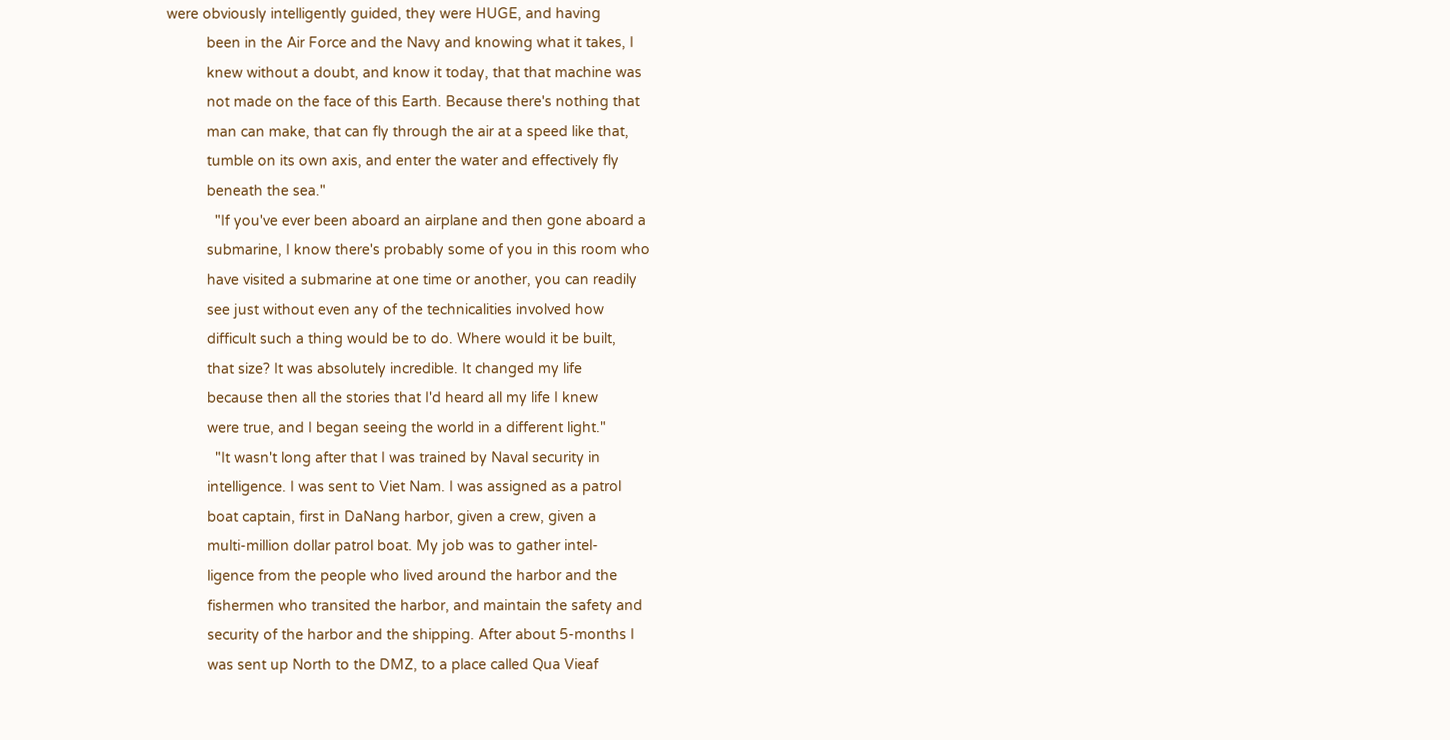were obviously intelligently guided, they were HUGE, and having
          been in the Air Force and the Navy and knowing what it takes, I
          knew without a doubt, and know it today, that that machine was
          not made on the face of this Earth. Because there's nothing that
          man can make, that can fly through the air at a speed like that,
          tumble on its own axis, and enter the water and effectively fly
          beneath the sea."
            "If you've ever been aboard an airplane and then gone aboard a
          submarine, I know there's probably some of you in this room who
          have visited a submarine at one time or another, you can readily
          see just without even any of the technicalities involved how
          difficult such a thing would be to do. Where would it be built,
          that size? It was absolutely incredible. It changed my life
          because then all the stories that I'd heard all my life I knew
          were true, and I began seeing the world in a different light."
            "It wasn't long after that I was trained by Naval security in
          intelligence. I was sent to Viet Nam. I was assigned as a patrol
          boat captain, first in DaNang harbor, given a crew, given a
          multi-million dollar patrol boat. My job was to gather intel-
          ligence from the people who lived around the harbor and the
          fishermen who transited the harbor, and maintain the safety and
          security of the harbor and the shipping. After about 5-months I
          was sent up North to the DMZ, to a place called Qua Vieaf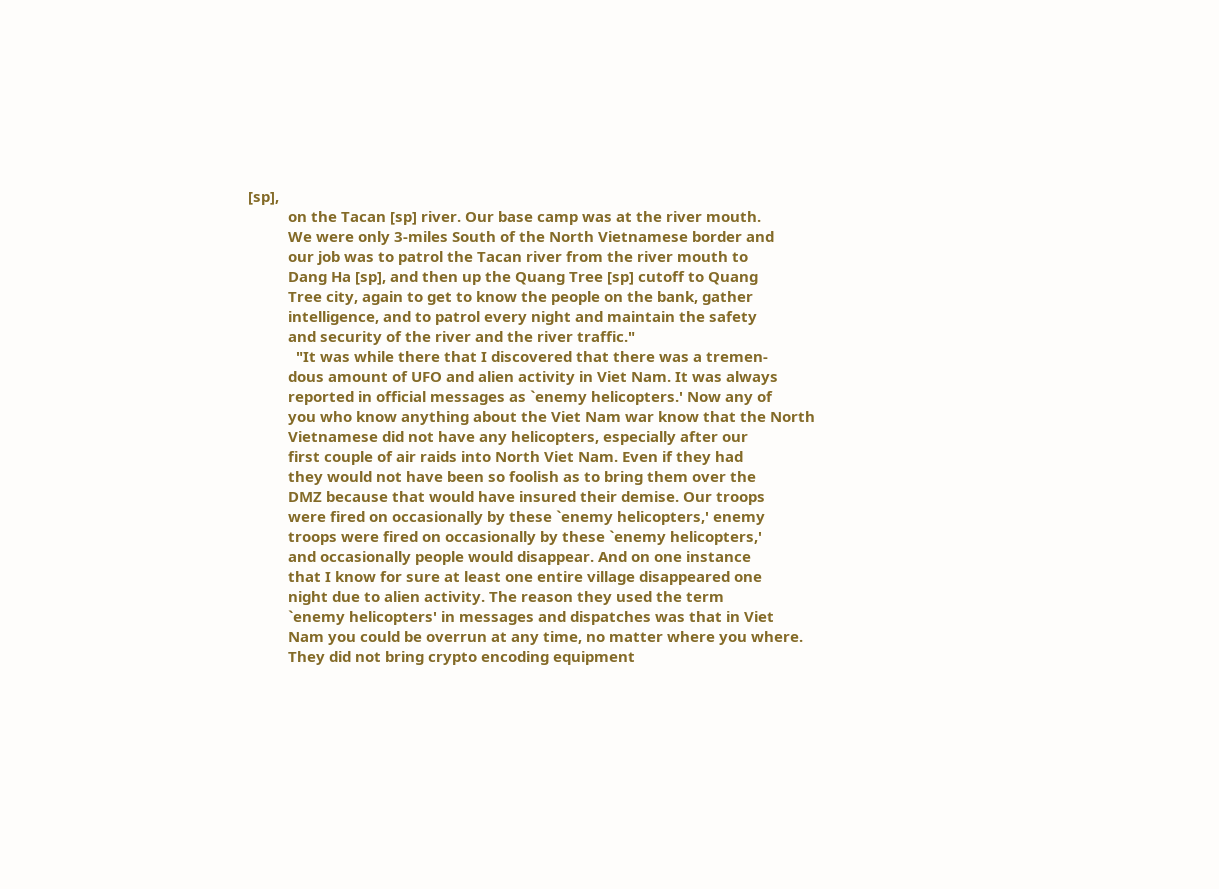[sp],
          on the Tacan [sp] river. Our base camp was at the river mouth.
          We were only 3-miles South of the North Vietnamese border and
          our job was to patrol the Tacan river from the river mouth to
          Dang Ha [sp], and then up the Quang Tree [sp] cutoff to Quang
          Tree city, again to get to know the people on the bank, gather
          intelligence, and to patrol every night and maintain the safety
          and security of the river and the river traffic."
            "It was while there that I discovered that there was a tremen-
          dous amount of UFO and alien activity in Viet Nam. It was always
          reported in official messages as `enemy helicopters.' Now any of
          you who know anything about the Viet Nam war know that the North
          Vietnamese did not have any helicopters, especially after our
          first couple of air raids into North Viet Nam. Even if they had
          they would not have been so foolish as to bring them over the
          DMZ because that would have insured their demise. Our troops
          were fired on occasionally by these `enemy helicopters,' enemy
          troops were fired on occasionally by these `enemy helicopters,'
          and occasionally people would disappear. And on one instance
          that I know for sure at least one entire village disappeared one
          night due to alien activity. The reason they used the term
          `enemy helicopters' in messages and dispatches was that in Viet
          Nam you could be overrun at any time, no matter where you where.
          They did not bring crypto encoding equipment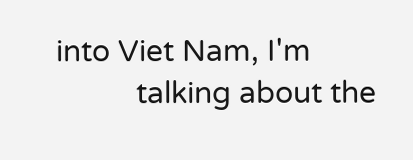into Viet Nam, I'm
          talking about the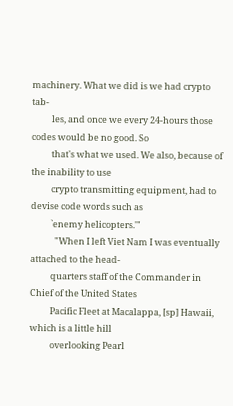machinery. What we did is we had crypto tab-
          les, and once we every 24-hours those codes would be no good. So
          that's what we used. We also, because of the inability to use
          crypto transmitting equipment, had to devise code words such as
          `enemy helicopters.'"
            "When I left Viet Nam I was eventually attached to the head-
          quarters staff of the Commander in Chief of the United States
          Pacific Fleet at Macalappa, [sp] Hawaii, which is a little hill
          overlooking Pearl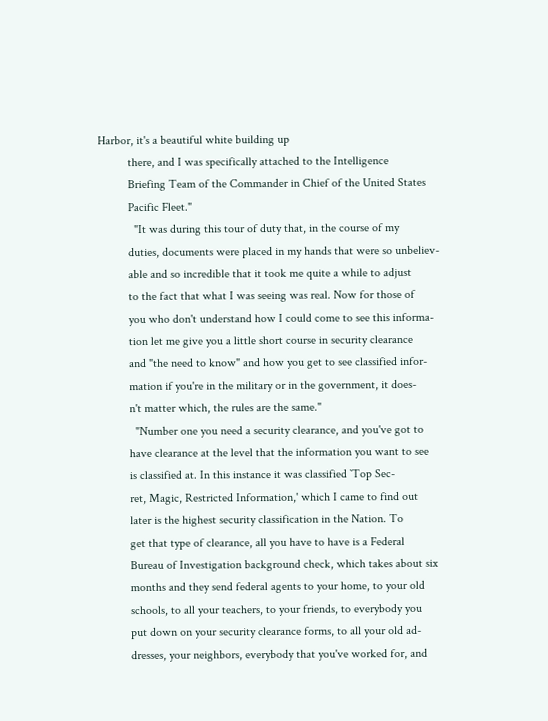Harbor, it's a beautiful white building up
          there, and I was specifically attached to the Intelligence
          Briefing Team of the Commander in Chief of the United States
          Pacific Fleet."
            "It was during this tour of duty that, in the course of my
          duties, documents were placed in my hands that were so unbeliev-
          able and so incredible that it took me quite a while to adjust
          to the fact that what I was seeing was real. Now for those of
          you who don't understand how I could come to see this informa-
          tion let me give you a little short course in security clearance
          and "the need to know" and how you get to see classified infor-
          mation if you're in the military or in the government, it does-
          n't matter which, the rules are the same."
            "Number one you need a security clearance, and you've got to
          have clearance at the level that the information you want to see
          is classified at. In this instance it was classified `Top Sec-
          ret, Magic, Restricted Information,' which I came to find out
          later is the highest security classification in the Nation. To
          get that type of clearance, all you have to have is a Federal
          Bureau of Investigation background check, which takes about six
          months and they send federal agents to your home, to your old
          schools, to all your teachers, to your friends, to everybody you
          put down on your security clearance forms, to all your old ad-
          dresses, your neighbors, everybody that you've worked for, and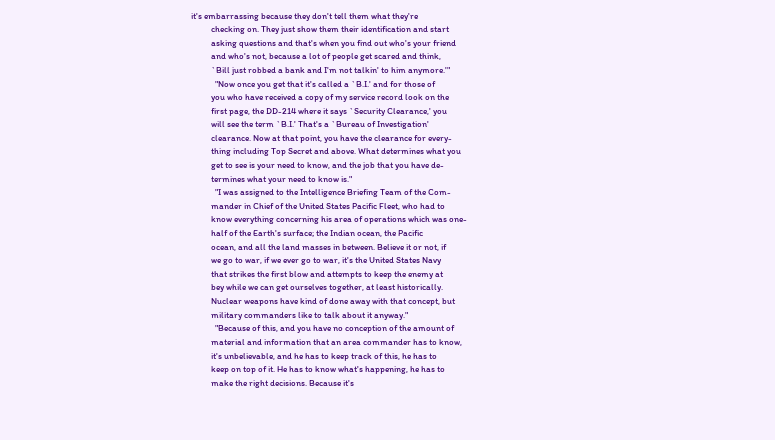it's embarrassing because they don't tell them what they're
          checking on. They just show them their identification and start
          asking questions and that's when you find out who's your friend
          and who's not, because a lot of people get scared and think,
          `Bill just robbed a bank and I'm not talkin' to him anymore.'"
            "Now once you get that it's called a `B.I.' and for those of
          you who have received a copy of my service record look on the
          first page, the DD-214 where it says `Security Clearance,' you
          will see the term `B.I.' That's a `Bureau of Investigation'
          clearance. Now at that point, you have the clearance for every-
          thing including Top Secret and above. What determines what you
          get to see is your need to know, and the job that you have de-
          termines what your need to know is."
            "I was assigned to the Intelligence Briefing Team of the Com-
          mander in Chief of the United States Pacific Fleet, who had to
          know everything concerning his area of operations which was one-
          half of the Earth's surface; the Indian ocean, the Pacific
          ocean, and all the land masses in between. Believe it or not, if
          we go to war, if we ever go to war, it's the United States Navy
          that strikes the first blow and attempts to keep the enemy at
          bey while we can get ourselves together, at least historically.
          Nuclear weapons have kind of done away with that concept, but
          military commanders like to talk about it anyway."
            "Because of this, and you have no conception of the amount of
          material and information that an area commander has to know,
          it's unbelievable, and he has to keep track of this, he has to
          keep on top of it. He has to know what's happening, he has to
          make the right decisions. Because it's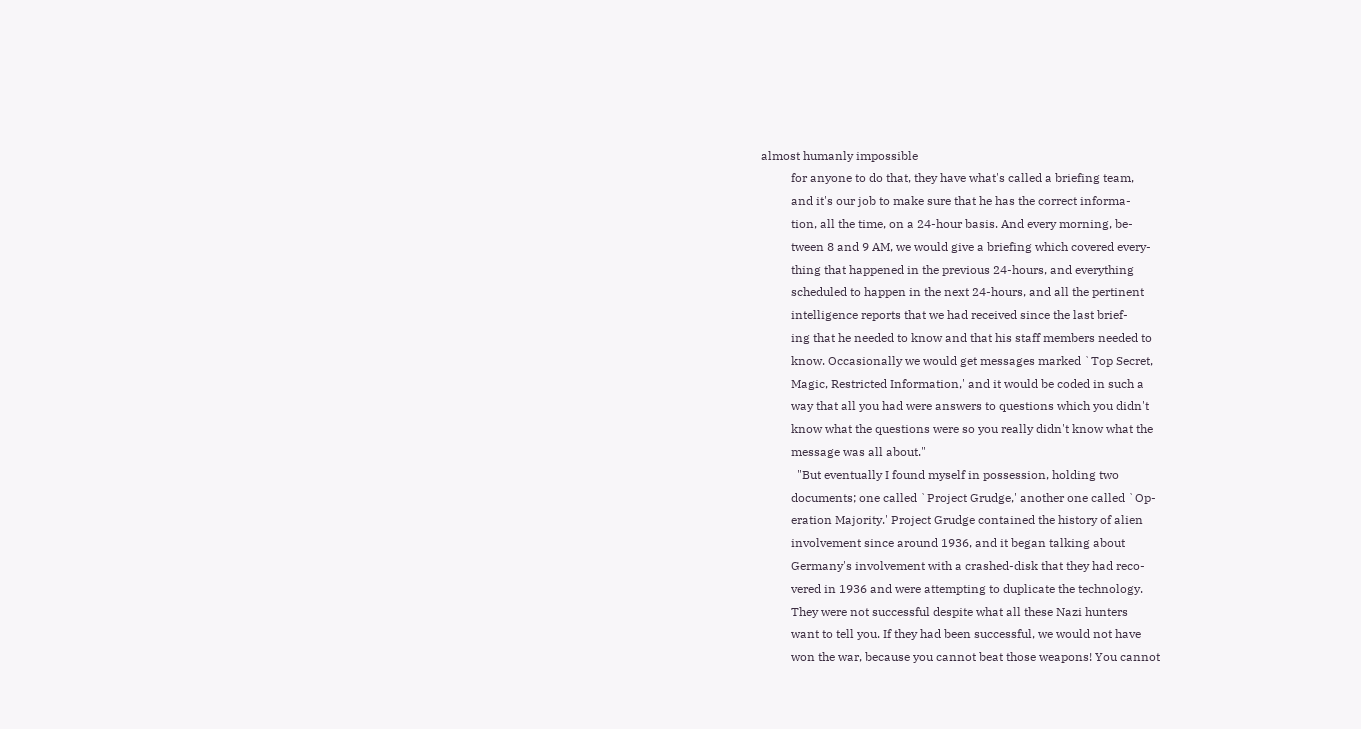almost humanly impossible
          for anyone to do that, they have what's called a briefing team,
          and it's our job to make sure that he has the correct informa-
          tion, all the time, on a 24-hour basis. And every morning, be-
          tween 8 and 9 AM, we would give a briefing which covered every-
          thing that happened in the previous 24-hours, and everything
          scheduled to happen in the next 24-hours, and all the pertinent
          intelligence reports that we had received since the last brief-
          ing that he needed to know and that his staff members needed to
          know. Occasionally we would get messages marked `Top Secret,
          Magic, Restricted Information,' and it would be coded in such a
          way that all you had were answers to questions which you didn't
          know what the questions were so you really didn't know what the
          message was all about."
            "But eventually I found myself in possession, holding two
          documents; one called `Project Grudge,' another one called `Op-
          eration Majority.' Project Grudge contained the history of alien
          involvement since around 1936, and it began talking about
          Germany's involvement with a crashed-disk that they had reco-
          vered in 1936 and were attempting to duplicate the technology.
          They were not successful despite what all these Nazi hunters
          want to tell you. If they had been successful, we would not have
          won the war, because you cannot beat those weapons! You cannot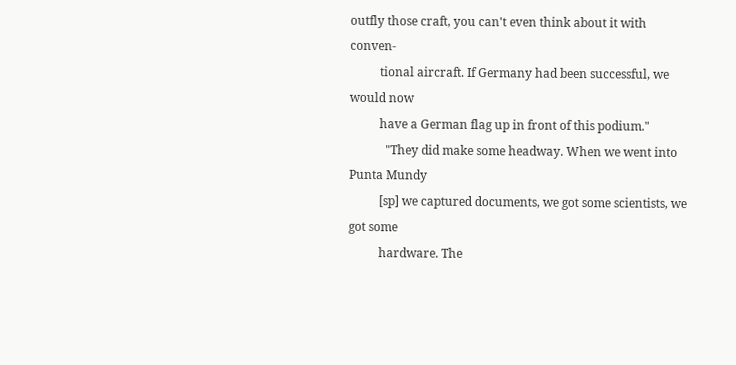outfly those craft, you can't even think about it with conven-
          tional aircraft. If Germany had been successful, we would now
          have a German flag up in front of this podium."
            "They did make some headway. When we went into Punta Mundy
          [sp] we captured documents, we got some scientists, we got some
          hardware. The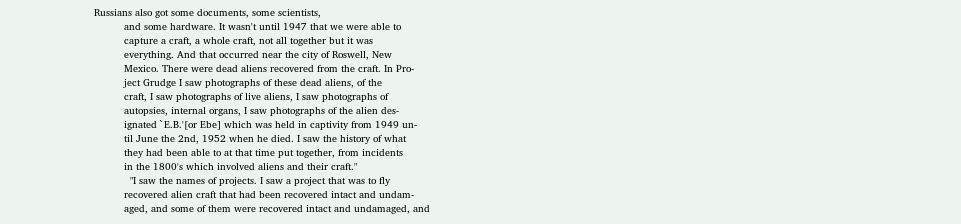Russians also got some documents, some scientists,
          and some hardware. It wasn't until 1947 that we were able to
          capture a craft, a whole craft, not all together but it was
          everything. And that occurred near the city of Roswell, New
          Mexico. There were dead aliens recovered from the craft. In Pro-
          ject Grudge I saw photographs of these dead aliens, of the
          craft, I saw photographs of live aliens, I saw photographs of
          autopsies, internal organs, I saw photographs of the alien des-
          ignated `E.B.'[or Ebe] which was held in captivity from 1949 un-
          til June the 2nd, 1952 when he died. I saw the history of what
          they had been able to at that time put together, from incidents
          in the 1800's which involved aliens and their craft."
            "I saw the names of projects. I saw a project that was to fly
          recovered alien craft that had been recovered intact and undam-
          aged, and some of them were recovered intact and undamaged, and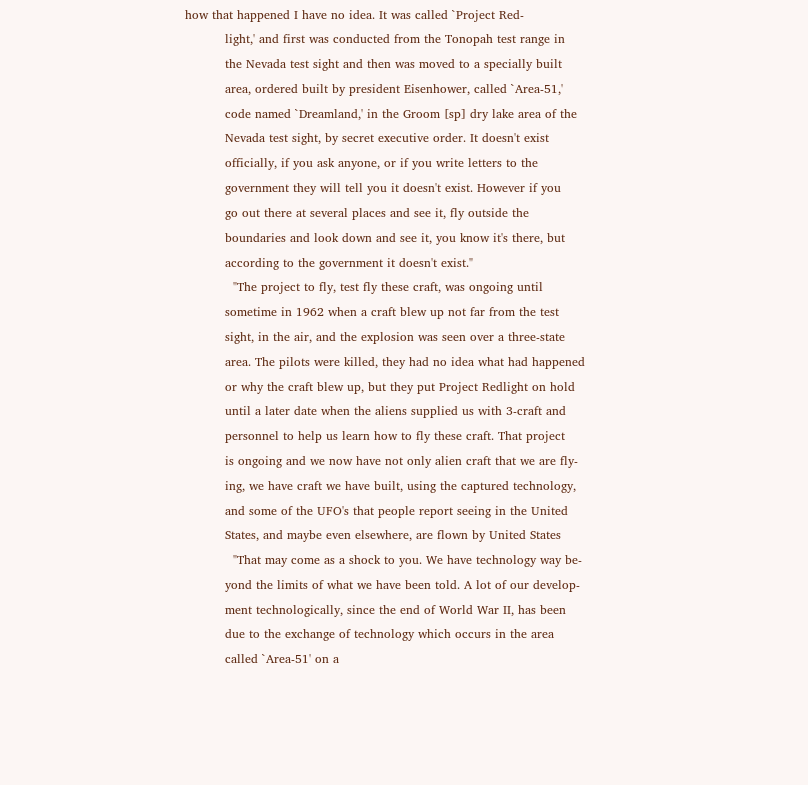how that happened I have no idea. It was called `Project Red-
          light,' and first was conducted from the Tonopah test range in
          the Nevada test sight and then was moved to a specially built
          area, ordered built by president Eisenhower, called `Area-51,'
          code named `Dreamland,' in the Groom [sp] dry lake area of the
          Nevada test sight, by secret executive order. It doesn't exist
          officially, if you ask anyone, or if you write letters to the
          government they will tell you it doesn't exist. However if you
          go out there at several places and see it, fly outside the
          boundaries and look down and see it, you know it's there, but
          according to the government it doesn't exist."
            "The project to fly, test fly these craft, was ongoing until
          sometime in 1962 when a craft blew up not far from the test
          sight, in the air, and the explosion was seen over a three-state
          area. The pilots were killed, they had no idea what had happened
          or why the craft blew up, but they put Project Redlight on hold
          until a later date when the aliens supplied us with 3-craft and
          personnel to help us learn how to fly these craft. That project
          is ongoing and we now have not only alien craft that we are fly-
          ing, we have craft we have built, using the captured technology,
          and some of the UFO's that people report seeing in the United
          States, and maybe even elsewhere, are flown by United States
            "That may come as a shock to you. We have technology way be-
          yond the limits of what we have been told. A lot of our develop-
          ment technologically, since the end of World War II, has been
          due to the exchange of technology which occurs in the area
          called `Area-51' on a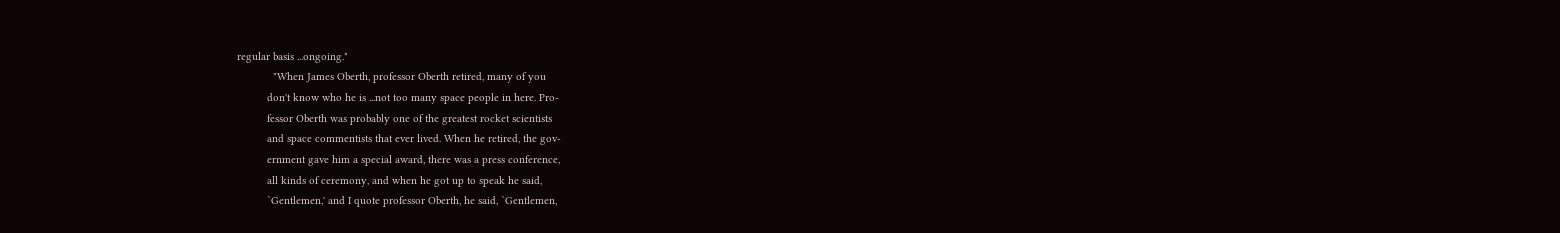regular basis ...ongoing."
            "When James Oberth, professor Oberth retired, many of you
          don't know who he is ...not too many space people in here. Pro-
          fessor Oberth was probably one of the greatest rocket scientists
          and space commentists that ever lived. When he retired, the gov-
          ernment gave him a special award, there was a press conference,
          all kinds of ceremony, and when he got up to speak he said,
          `Gentlemen,' and I quote professor Oberth, he said, `Gentlemen,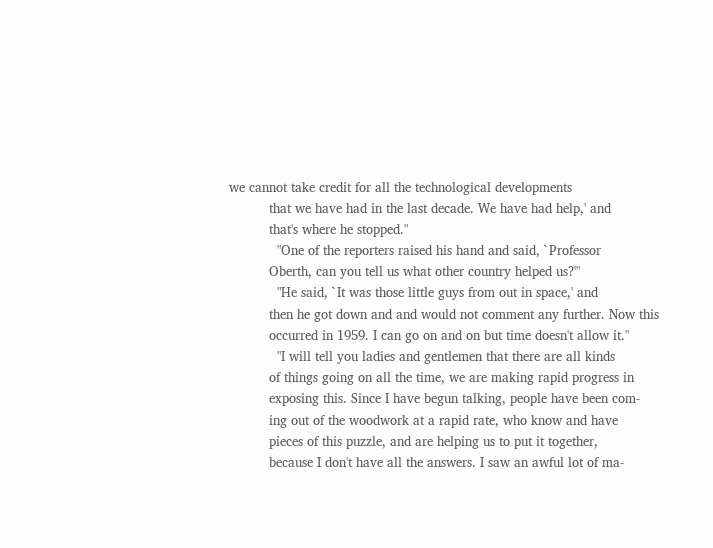we cannot take credit for all the technological developments
          that we have had in the last decade. We have had help,' and
          that's where he stopped."
            "One of the reporters raised his hand and said, `Professor
          Oberth, can you tell us what other country helped us?'"
            "He said, `It was those little guys from out in space,' and
          then he got down and and would not comment any further. Now this
          occurred in 1959. I can go on and on but time doesn't allow it."
            "I will tell you ladies and gentlemen that there are all kinds
          of things going on all the time, we are making rapid progress in
          exposing this. Since I have begun talking, people have been com-
          ing out of the woodwork at a rapid rate, who know and have
          pieces of this puzzle, and are helping us to put it together,
          because I don't have all the answers. I saw an awful lot of ma-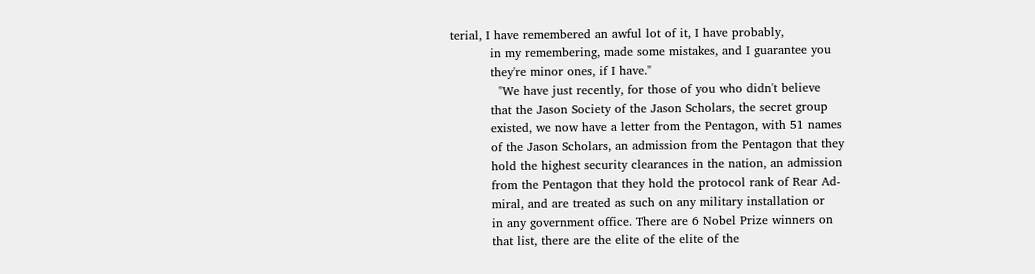terial, I have remembered an awful lot of it, I have probably,
          in my remembering, made some mistakes, and I guarantee you
          they're minor ones, if I have."
            "We have just recently, for those of you who didn't believe
          that the Jason Society of the Jason Scholars, the secret group
          existed, we now have a letter from the Pentagon, with 51 names
          of the Jason Scholars, an admission from the Pentagon that they
          hold the highest security clearances in the nation, an admission
          from the Pentagon that they hold the protocol rank of Rear Ad-
          miral, and are treated as such on any military installation or
          in any government office. There are 6 Nobel Prize winners on
          that list, there are the elite of the elite of the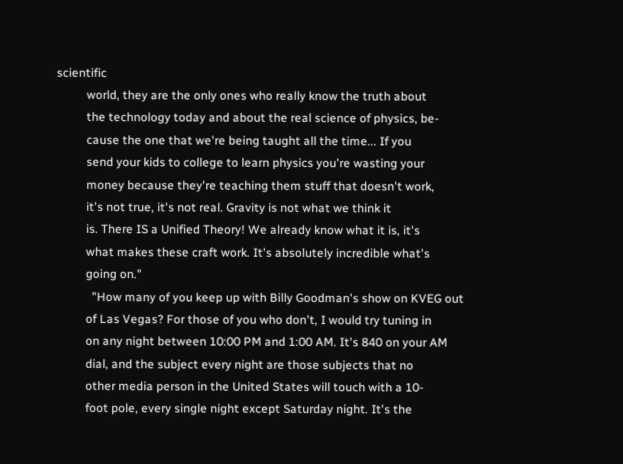scientific
          world, they are the only ones who really know the truth about
          the technology today and about the real science of physics, be-
          cause the one that we're being taught all the time... If you
          send your kids to college to learn physics you're wasting your
          money because they're teaching them stuff that doesn't work,
          it's not true, it's not real. Gravity is not what we think it
          is. There IS a Unified Theory! We already know what it is, it's
          what makes these craft work. It's absolutely incredible what's
          going on."
            "How many of you keep up with Billy Goodman's show on KVEG out
          of Las Vegas? For those of you who don't, I would try tuning in
          on any night between 10:00 PM and 1:00 AM. It's 840 on your AM
          dial, and the subject every night are those subjects that no
          other media person in the United States will touch with a 10-
          foot pole, every single night except Saturday night. It's the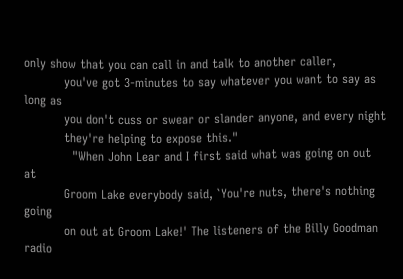only show that you can call in and talk to another caller,
          you've got 3-minutes to say whatever you want to say as long as
          you don't cuss or swear or slander anyone, and every night
          they're helping to expose this."
            "When John Lear and I first said what was going on out at
          Groom Lake everybody said, `You're nuts, there's nothing going
          on out at Groom Lake!' The listeners of the Billy Goodman radio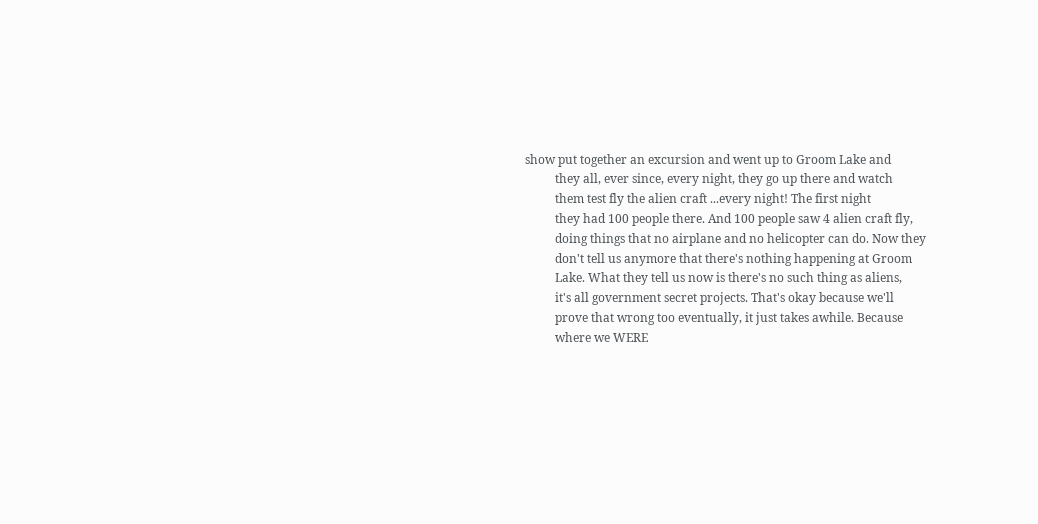show put together an excursion and went up to Groom Lake and
          they all, ever since, every night, they go up there and watch
          them test fly the alien craft ...every night! The first night
          they had 100 people there. And 100 people saw 4 alien craft fly,
          doing things that no airplane and no helicopter can do. Now they
          don't tell us anymore that there's nothing happening at Groom
          Lake. What they tell us now is there's no such thing as aliens,
          it's all government secret projects. That's okay because we'll
          prove that wrong too eventually, it just takes awhile. Because
          where we WERE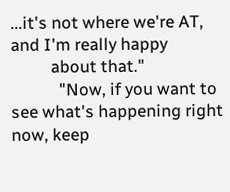...it's not where we're AT, and I'm really happy
          about that."
            "Now, if you want to see what's happening right now, keep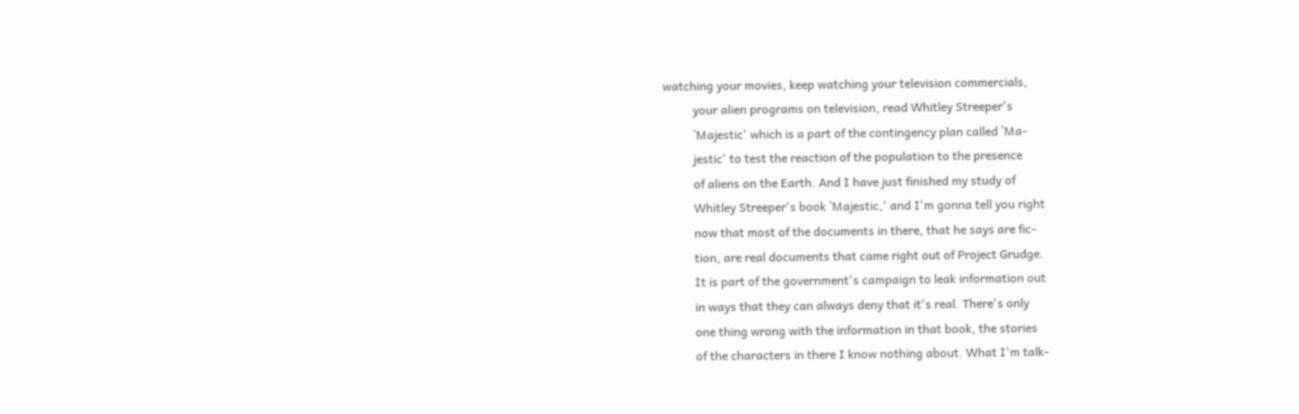watching your movies, keep watching your television commercials,
          your alien programs on television, read Whitley Streeper's
          `Majestic' which is a part of the contingency plan called `Ma-
          jestic' to test the reaction of the population to the presence
          of aliens on the Earth. And I have just finished my study of
          Whitley Streeper's book `Majestic,' and I'm gonna tell you right
          now that most of the documents in there, that he says are fic-
          tion, are real documents that came right out of Project Grudge.
          It is part of the government's campaign to leak information out
          in ways that they can always deny that it's real. There's only
          one thing wrong with the information in that book, the stories
          of the characters in there I know nothing about. What I'm talk-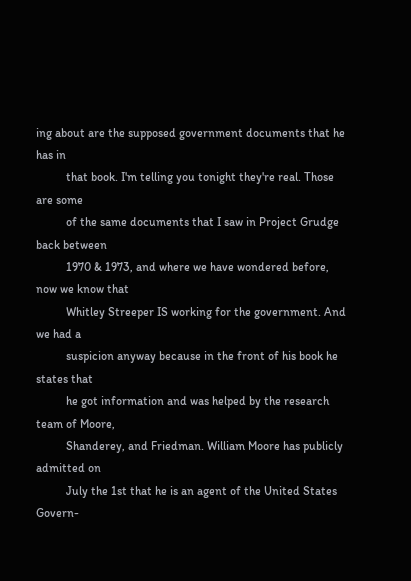ing about are the supposed government documents that he has in
          that book. I'm telling you tonight they're real. Those are some
          of the same documents that I saw in Project Grudge back between
          1970 & 1973, and where we have wondered before, now we know that
          Whitley Streeper IS working for the government. And we had a
          suspicion anyway because in the front of his book he states that
          he got information and was helped by the research team of Moore,
          Shanderey, and Friedman. William Moore has publicly admitted on
          July the 1st that he is an agent of the United States Govern-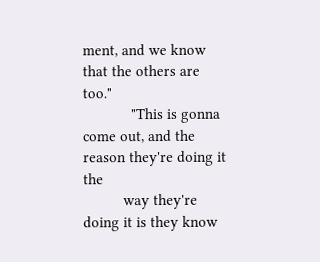ment, and we know that the others are too."
            "This is gonna come out, and the reason they're doing it the
          way they're doing it is they know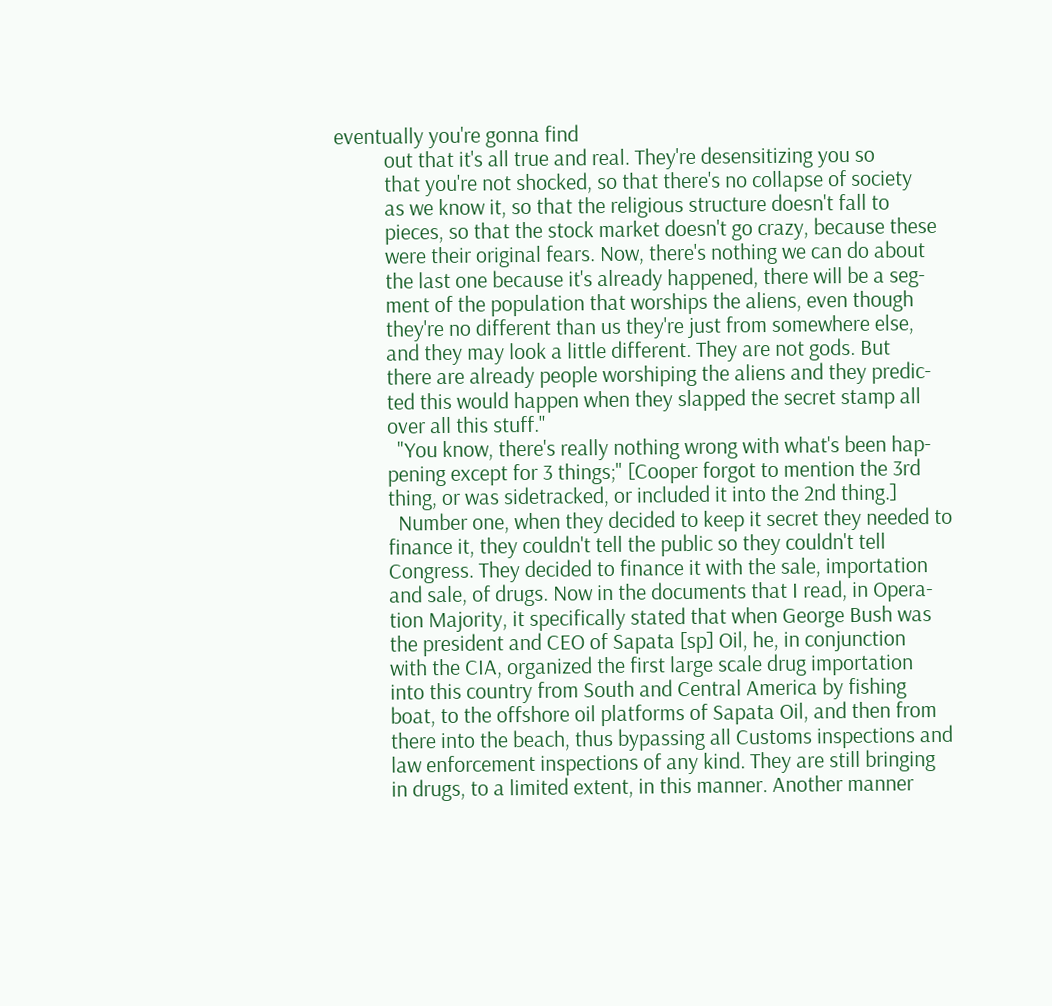eventually you're gonna find
          out that it's all true and real. They're desensitizing you so
          that you're not shocked, so that there's no collapse of society
          as we know it, so that the religious structure doesn't fall to
          pieces, so that the stock market doesn't go crazy, because these
          were their original fears. Now, there's nothing we can do about
          the last one because it's already happened, there will be a seg-
          ment of the population that worships the aliens, even though
          they're no different than us they're just from somewhere else,
          and they may look a little different. They are not gods. But
          there are already people worshiping the aliens and they predic-
          ted this would happen when they slapped the secret stamp all
          over all this stuff."
            "You know, there's really nothing wrong with what's been hap-
          pening except for 3 things;" [Cooper forgot to mention the 3rd
          thing, or was sidetracked, or included it into the 2nd thing.]
            Number one, when they decided to keep it secret they needed to
          finance it, they couldn't tell the public so they couldn't tell
          Congress. They decided to finance it with the sale, importation
          and sale, of drugs. Now in the documents that I read, in Opera-
          tion Majority, it specifically stated that when George Bush was
          the president and CEO of Sapata [sp] Oil, he, in conjunction
          with the CIA, organized the first large scale drug importation
          into this country from South and Central America by fishing
          boat, to the offshore oil platforms of Sapata Oil, and then from
          there into the beach, thus bypassing all Customs inspections and
          law enforcement inspections of any kind. They are still bringing
          in drugs, to a limited extent, in this manner. Another manner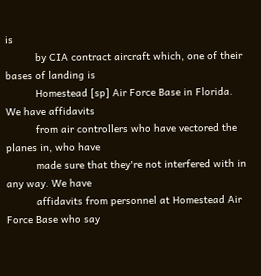is
          by CIA contract aircraft which, one of their bases of landing is
          Homestead [sp] Air Force Base in Florida. We have affidavits
          from air controllers who have vectored the planes in, who have
          made sure that they're not interfered with in any way. We have
          affidavits from personnel at Homestead Air Force Base who say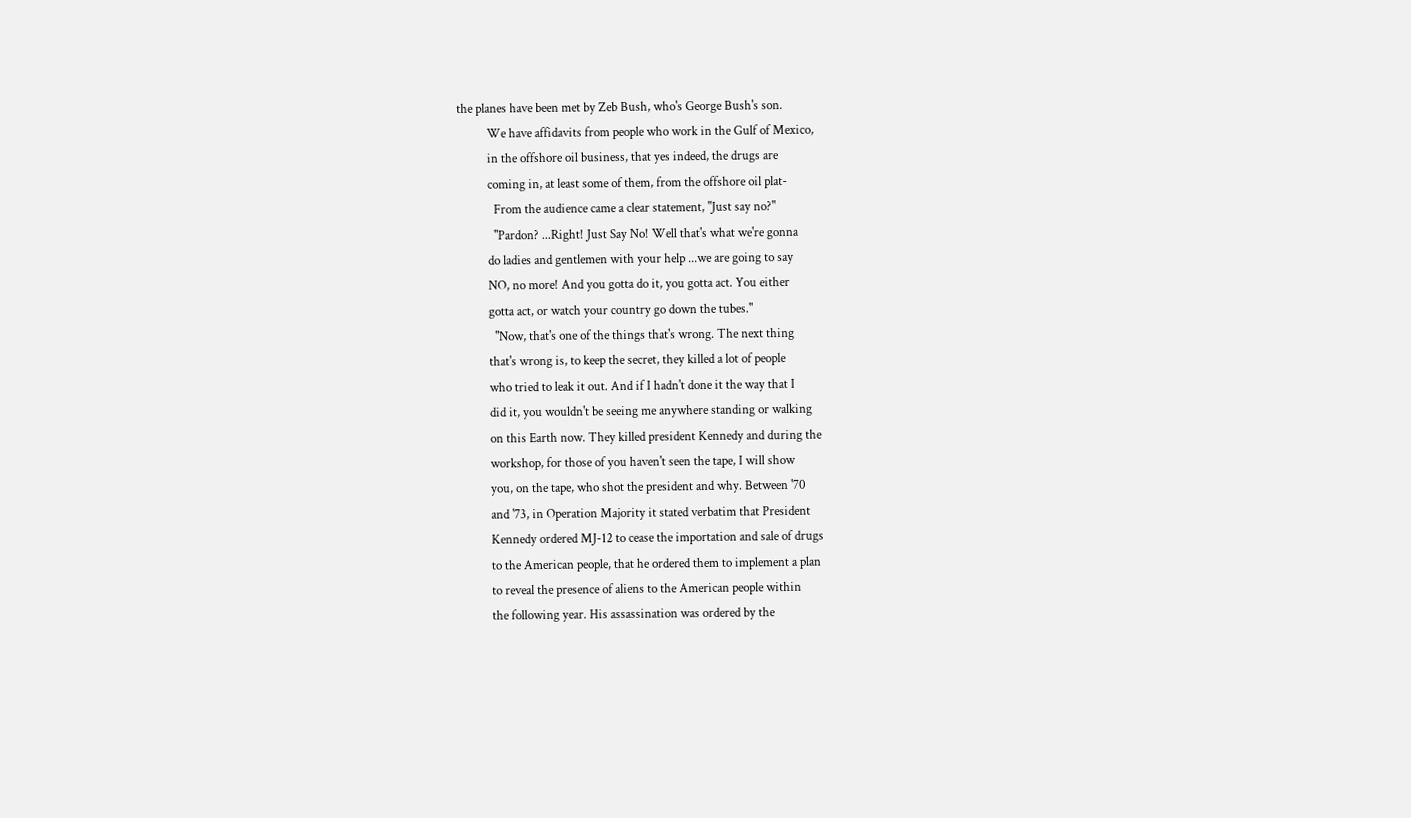the planes have been met by Zeb Bush, who's George Bush's son.
          We have affidavits from people who work in the Gulf of Mexico,
          in the offshore oil business, that yes indeed, the drugs are
          coming in, at least some of them, from the offshore oil plat-
            From the audience came a clear statement, "Just say no?"
            "Pardon? ...Right! Just Say No! Well that's what we're gonna
          do ladies and gentlemen with your help ...we are going to say
          NO, no more! And you gotta do it, you gotta act. You either
          gotta act, or watch your country go down the tubes."
            "Now, that's one of the things that's wrong. The next thing
          that's wrong is, to keep the secret, they killed a lot of people
          who tried to leak it out. And if I hadn't done it the way that I
          did it, you wouldn't be seeing me anywhere standing or walking
          on this Earth now. They killed president Kennedy and during the
          workshop, for those of you haven't seen the tape, I will show
          you, on the tape, who shot the president and why. Between '70
          and '73, in Operation Majority it stated verbatim that President
          Kennedy ordered MJ-12 to cease the importation and sale of drugs
          to the American people, that he ordered them to implement a plan
          to reveal the presence of aliens to the American people within
          the following year. His assassination was ordered by the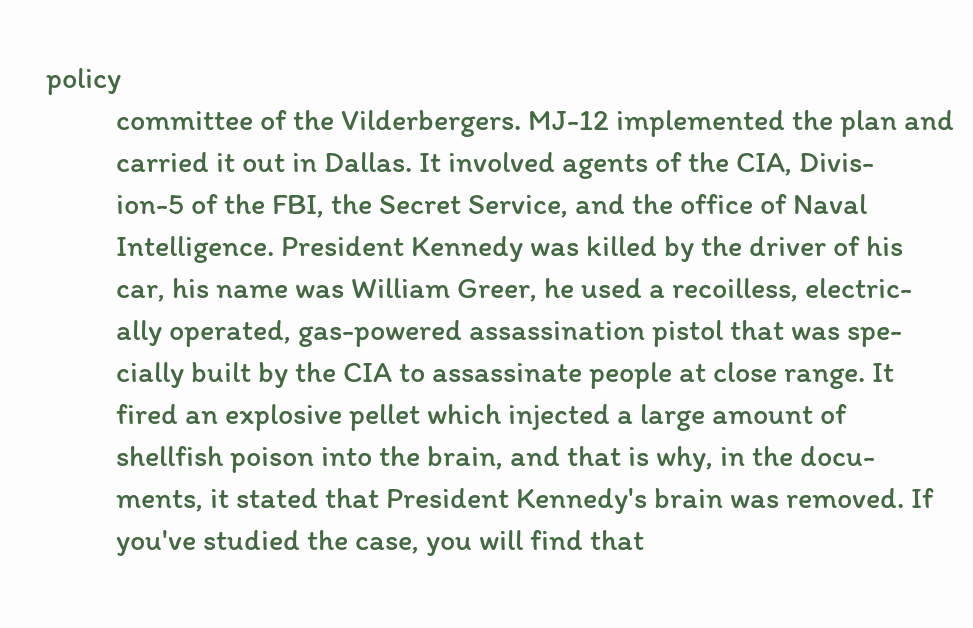policy
          committee of the Vilderbergers. MJ-12 implemented the plan and
          carried it out in Dallas. It involved agents of the CIA, Divis-
          ion-5 of the FBI, the Secret Service, and the office of Naval
          Intelligence. President Kennedy was killed by the driver of his
          car, his name was William Greer, he used a recoilless, electric-
          ally operated, gas-powered assassination pistol that was spe-
          cially built by the CIA to assassinate people at close range. It
          fired an explosive pellet which injected a large amount of
          shellfish poison into the brain, and that is why, in the docu-
          ments, it stated that President Kennedy's brain was removed. If
          you've studied the case, you will find that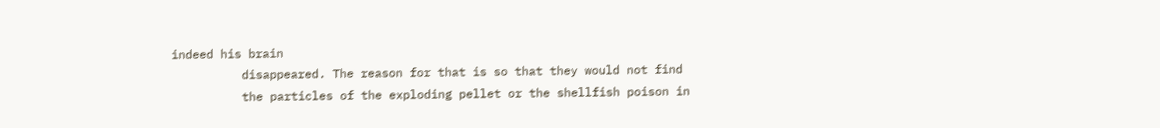indeed his brain
          disappeared. The reason for that is so that they would not find
          the particles of the exploding pellet or the shellfish poison in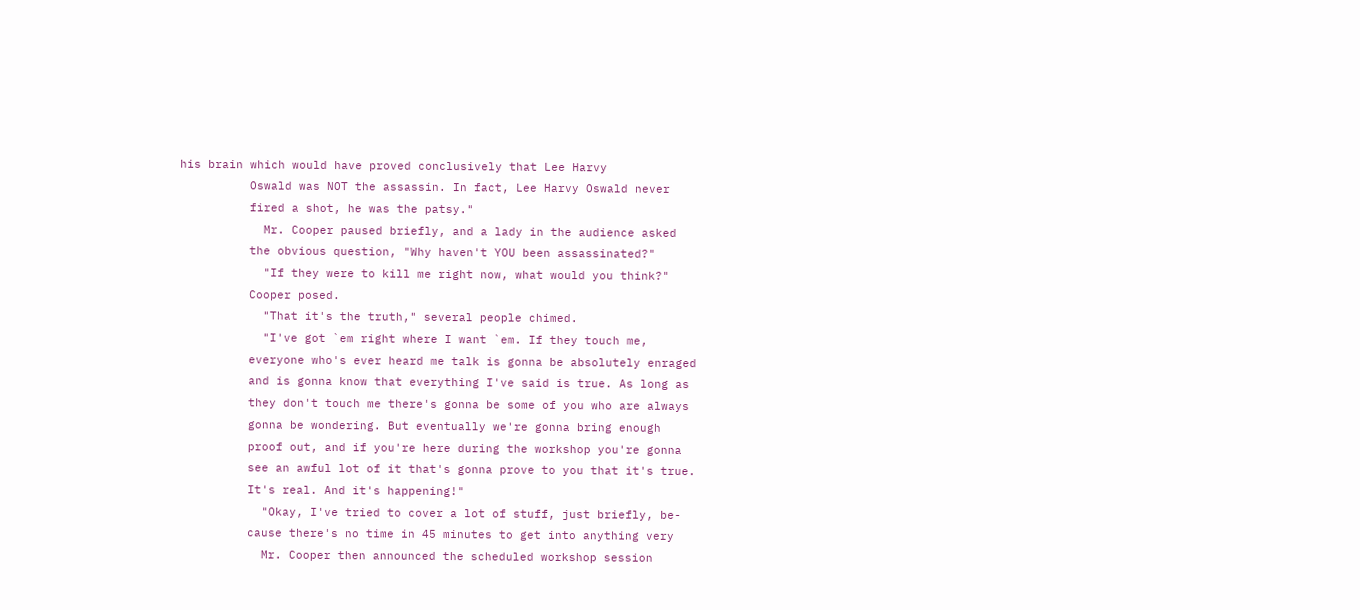his brain which would have proved conclusively that Lee Harvy
          Oswald was NOT the assassin. In fact, Lee Harvy Oswald never
          fired a shot, he was the patsy."
            Mr. Cooper paused briefly, and a lady in the audience asked
          the obvious question, "Why haven't YOU been assassinated?"
            "If they were to kill me right now, what would you think?"
          Cooper posed.
            "That it's the truth," several people chimed.
            "I've got `em right where I want `em. If they touch me,
          everyone who's ever heard me talk is gonna be absolutely enraged
          and is gonna know that everything I've said is true. As long as
          they don't touch me there's gonna be some of you who are always
          gonna be wondering. But eventually we're gonna bring enough
          proof out, and if you're here during the workshop you're gonna
          see an awful lot of it that's gonna prove to you that it's true.
          It's real. And it's happening!"
            "Okay, I've tried to cover a lot of stuff, just briefly, be-
          cause there's no time in 45 minutes to get into anything very
            Mr. Cooper then announced the scheduled workshop session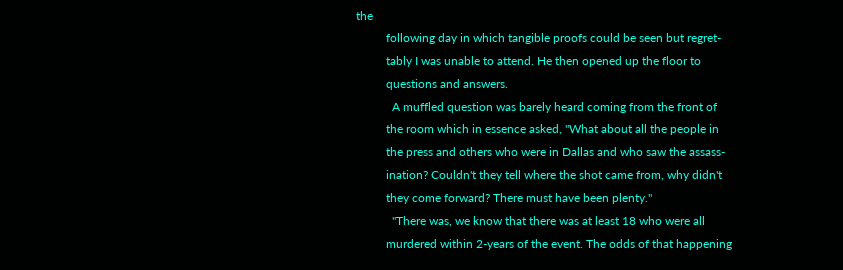the
          following day in which tangible proofs could be seen but regret-
          tably I was unable to attend. He then opened up the floor to
          questions and answers.
            A muffled question was barely heard coming from the front of
          the room which in essence asked, "What about all the people in
          the press and others who were in Dallas and who saw the assass-
          ination? Couldn't they tell where the shot came from, why didn't
          they come forward? There must have been plenty."
            "There was, we know that there was at least 18 who were all
          murdered within 2-years of the event. The odds of that happening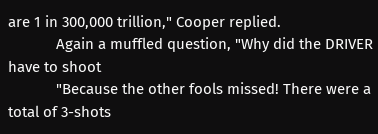are 1 in 300,000 trillion," Cooper replied.
            Again a muffled question, "Why did the DRIVER have to shoot
            "Because the other fools missed! There were a total of 3-shots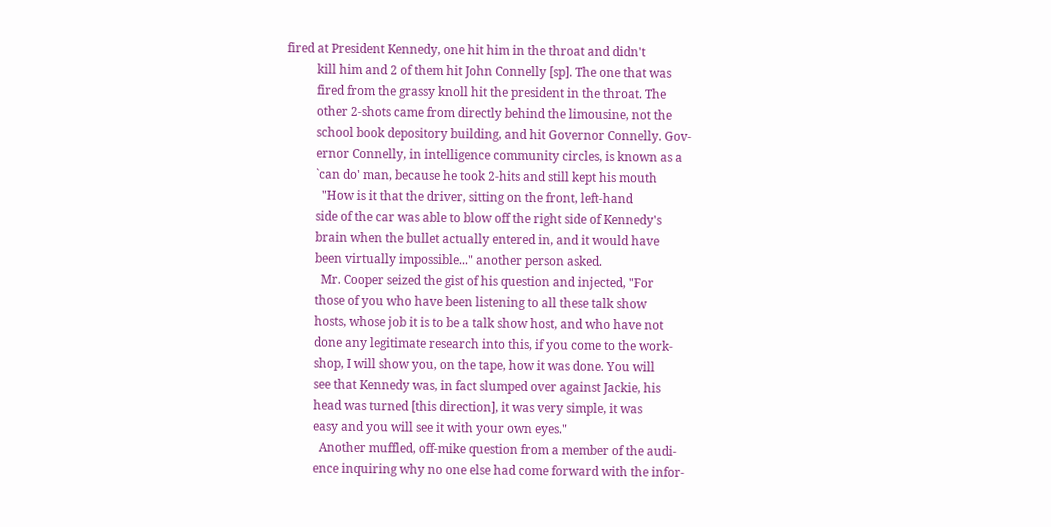fired at President Kennedy, one hit him in the throat and didn't
          kill him and 2 of them hit John Connelly [sp]. The one that was
          fired from the grassy knoll hit the president in the throat. The
          other 2-shots came from directly behind the limousine, not the
          school book depository building, and hit Governor Connelly. Gov-
          ernor Connelly, in intelligence community circles, is known as a
          `can do' man, because he took 2-hits and still kept his mouth
            "How is it that the driver, sitting on the front, left-hand
          side of the car was able to blow off the right side of Kennedy's
          brain when the bullet actually entered in, and it would have
          been virtually impossible..." another person asked.
            Mr. Cooper seized the gist of his question and injected, "For
          those of you who have been listening to all these talk show
          hosts, whose job it is to be a talk show host, and who have not
          done any legitimate research into this, if you come to the work-
          shop, I will show you, on the tape, how it was done. You will
          see that Kennedy was, in fact slumped over against Jackie, his
          head was turned [this direction], it was very simple, it was
          easy and you will see it with your own eyes."
            Another muffled, off-mike question from a member of the audi-
          ence inquiring why no one else had come forward with the infor-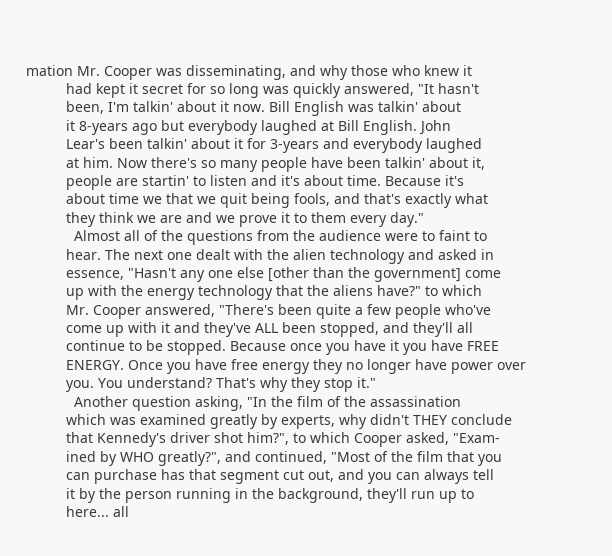mation Mr. Cooper was disseminating, and why those who knew it
          had kept it secret for so long was quickly answered, "It hasn't
          been, I'm talkin' about it now. Bill English was talkin' about
          it 8-years ago but everybody laughed at Bill English. John
          Lear's been talkin' about it for 3-years and everybody laughed
          at him. Now there's so many people have been talkin' about it,
          people are startin' to listen and it's about time. Because it's
          about time we that we quit being fools, and that's exactly what
          they think we are and we prove it to them every day."
            Almost all of the questions from the audience were to faint to
          hear. The next one dealt with the alien technology and asked in
          essence, "Hasn't any one else [other than the government] come
          up with the energy technology that the aliens have?" to which
          Mr. Cooper answered, "There's been quite a few people who've
          come up with it and they've ALL been stopped, and they'll all
          continue to be stopped. Because once you have it you have FREE
          ENERGY. Once you have free energy they no longer have power over
          you. You understand? That's why they stop it."
            Another question asking, "In the film of the assassination
          which was examined greatly by experts, why didn't THEY conclude
          that Kennedy's driver shot him?", to which Cooper asked, "Exam-
          ined by WHO greatly?", and continued, "Most of the film that you
          can purchase has that segment cut out, and you can always tell
          it by the person running in the background, they'll run up to
          here... all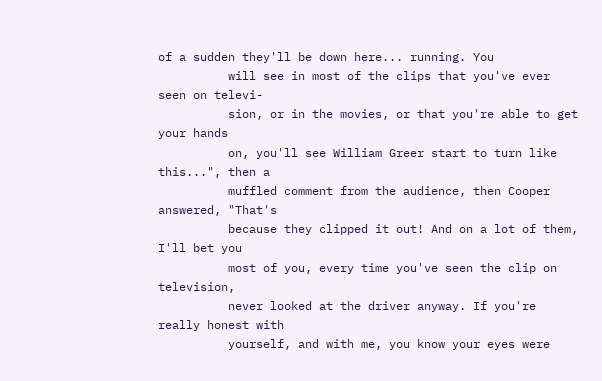of a sudden they'll be down here... running. You
          will see in most of the clips that you've ever seen on televi-
          sion, or in the movies, or that you're able to get your hands
          on, you'll see William Greer start to turn like this...", then a
          muffled comment from the audience, then Cooper answered, "That's
          because they clipped it out! And on a lot of them, I'll bet you
          most of you, every time you've seen the clip on television,
          never looked at the driver anyway. If you're really honest with
          yourself, and with me, you know your eyes were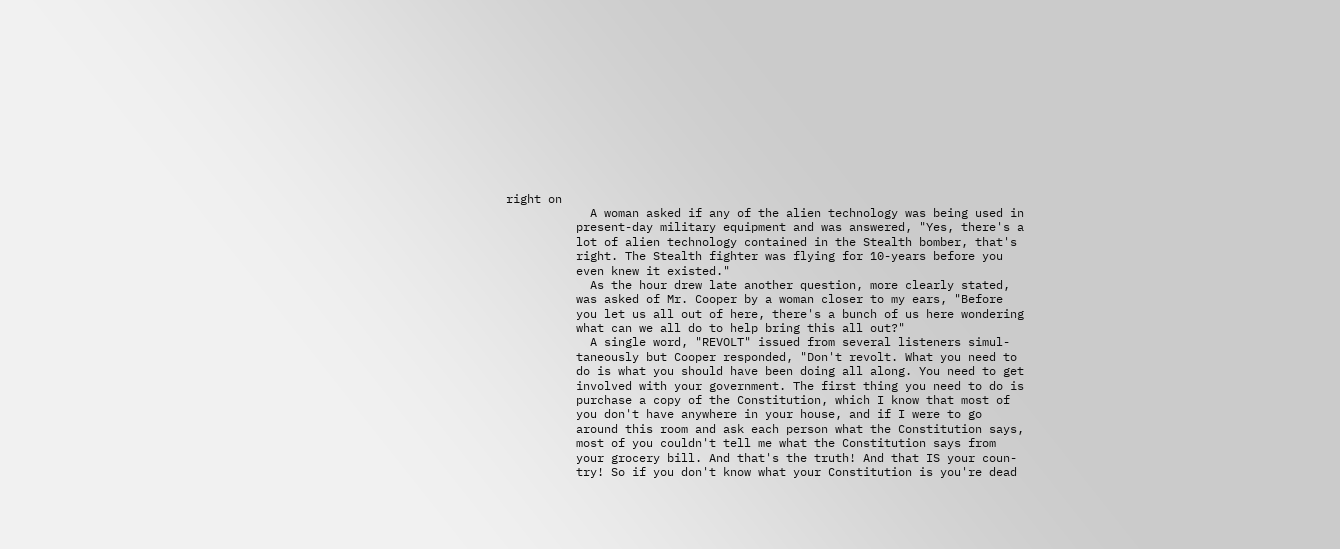right on
            A woman asked if any of the alien technology was being used in
          present-day military equipment and was answered, "Yes, there's a
          lot of alien technology contained in the Stealth bomber, that's
          right. The Stealth fighter was flying for 10-years before you
          even knew it existed."
            As the hour drew late another question, more clearly stated,
          was asked of Mr. Cooper by a woman closer to my ears, "Before
          you let us all out of here, there's a bunch of us here wondering
          what can we all do to help bring this all out?"
            A single word, "REVOLT" issued from several listeners simul-
          taneously but Cooper responded, "Don't revolt. What you need to
          do is what you should have been doing all along. You need to get
          involved with your government. The first thing you need to do is
          purchase a copy of the Constitution, which I know that most of
          you don't have anywhere in your house, and if I were to go
          around this room and ask each person what the Constitution says,
          most of you couldn't tell me what the Constitution says from
          your grocery bill. And that's the truth! And that IS your coun-
          try! So if you don't know what your Constitution is you're dead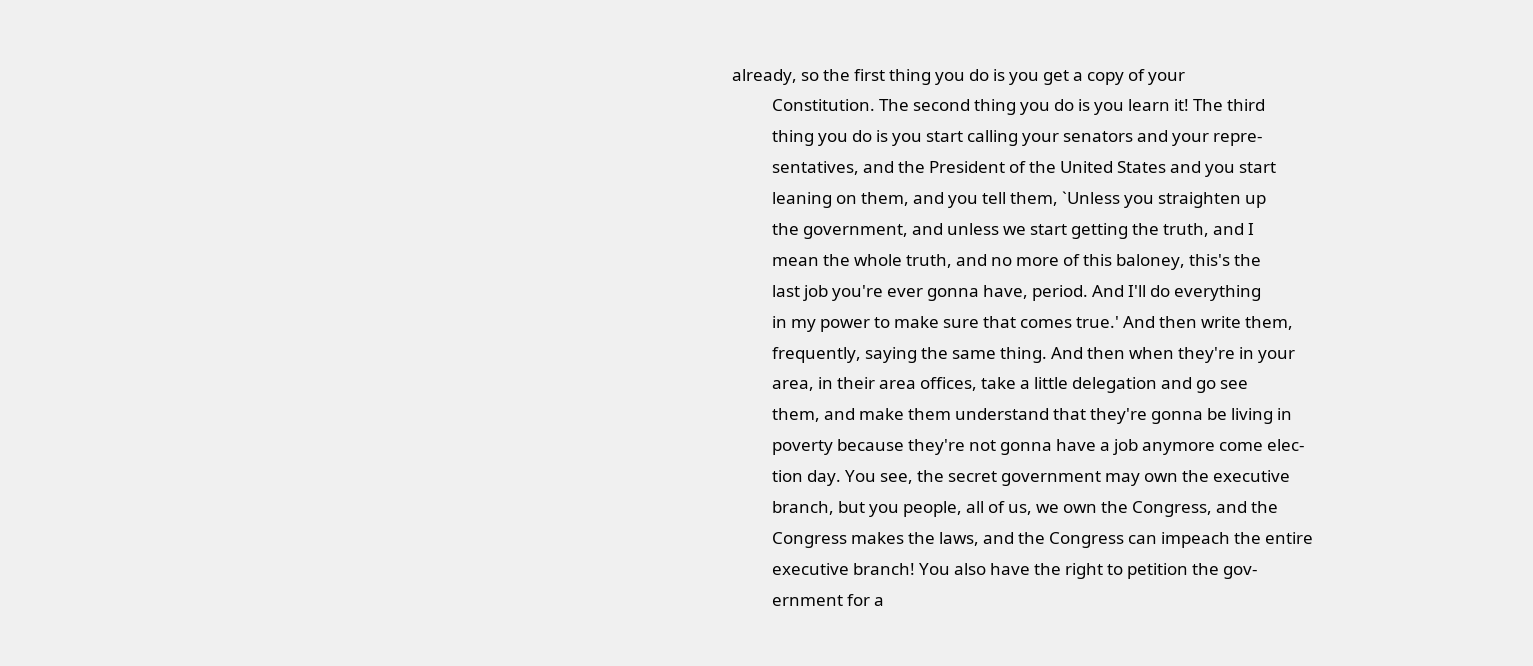already, so the first thing you do is you get a copy of your
          Constitution. The second thing you do is you learn it! The third
          thing you do is you start calling your senators and your repre-
          sentatives, and the President of the United States and you start
          leaning on them, and you tell them, `Unless you straighten up
          the government, and unless we start getting the truth, and I
          mean the whole truth, and no more of this baloney, this's the
          last job you're ever gonna have, period. And I'll do everything
          in my power to make sure that comes true.' And then write them,
          frequently, saying the same thing. And then when they're in your
          area, in their area offices, take a little delegation and go see
          them, and make them understand that they're gonna be living in
          poverty because they're not gonna have a job anymore come elec-
          tion day. You see, the secret government may own the executive
          branch, but you people, all of us, we own the Congress, and the
          Congress makes the laws, and the Congress can impeach the entire
          executive branch! You also have the right to petition the gov-
          ernment for a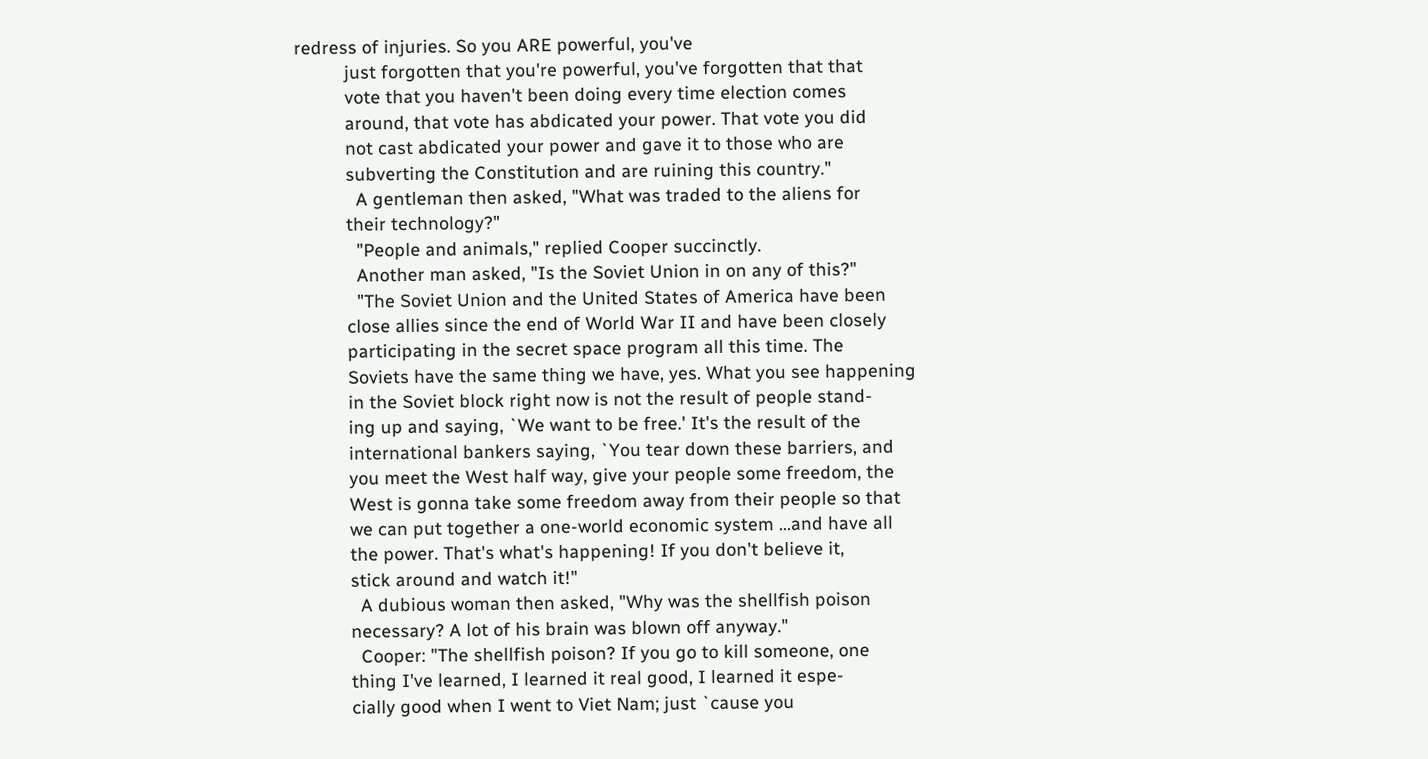redress of injuries. So you ARE powerful, you've
          just forgotten that you're powerful, you've forgotten that that
          vote that you haven't been doing every time election comes
          around, that vote has abdicated your power. That vote you did
          not cast abdicated your power and gave it to those who are
          subverting the Constitution and are ruining this country."
            A gentleman then asked, "What was traded to the aliens for
          their technology?"
            "People and animals," replied Cooper succinctly.
            Another man asked, "Is the Soviet Union in on any of this?"
            "The Soviet Union and the United States of America have been
          close allies since the end of World War II and have been closely
          participating in the secret space program all this time. The
          Soviets have the same thing we have, yes. What you see happening
          in the Soviet block right now is not the result of people stand-
          ing up and saying, `We want to be free.' It's the result of the
          international bankers saying, `You tear down these barriers, and
          you meet the West half way, give your people some freedom, the
          West is gonna take some freedom away from their people so that
          we can put together a one-world economic system ...and have all
          the power. That's what's happening! If you don't believe it,
          stick around and watch it!"
            A dubious woman then asked, "Why was the shellfish poison
          necessary? A lot of his brain was blown off anyway."
            Cooper: "The shellfish poison? If you go to kill someone, one
          thing I've learned, I learned it real good, I learned it espe-
          cially good when I went to Viet Nam; just `cause you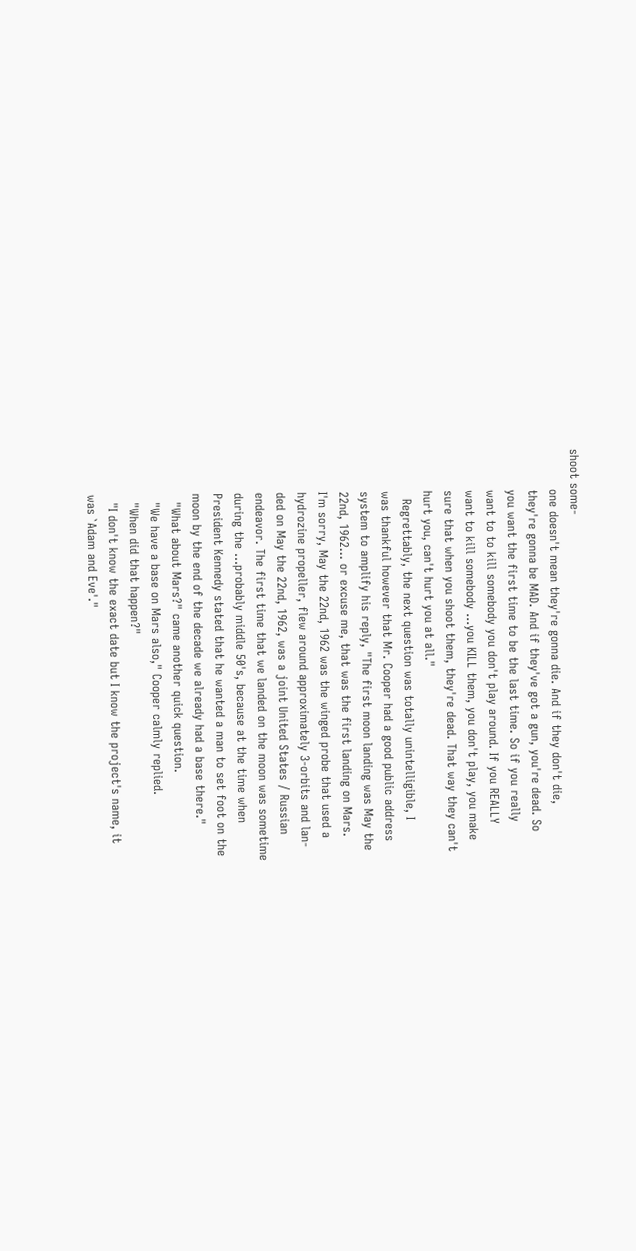shoot some-
          one doesn't mean they're gonna die. And if they don't die,
          they're gonna be MAD. And if they've got a gun, you're dead. So
          you want the first time to be the last time. So if you really
          want to to kill somebody you don't play around. If you REALLY
          want to kill somebody ...you KILL them, you don't play, you make
          sure that when you shoot them, they're dead. That way they can't
          hurt you, can't hurt you at all."
            Regrettably, the next question was totally unintelligible, I
          was thankful however that Mr. Cooper had a good public address
          system to amplify his reply, "The first moon landing was May the
          22nd, 1962... or excuse me, that was the first landing on Mars.
          I'm sorry, May the 22nd, 1962 was the winged probe that used a
          hydrozine propeller, flew around approximately 3-orbits and lan-
          ded on May the 22nd, 1962, was a joint United States / Russian
          endeavor. The first time that we landed on the moon was sometime
          during the ...probably middle 50's, because at the time when
          President Kennedy stated that he wanted a man to set foot on the
          moon by the end of the decade we already had a base there."
            "What about Mars?" came another quick question.
            "We have a base on Mars also," Cooper calmly replied.
            "When did that happen?"
            "I don't know the exact date but I know the project's name, it
          was `Adam and Eve'."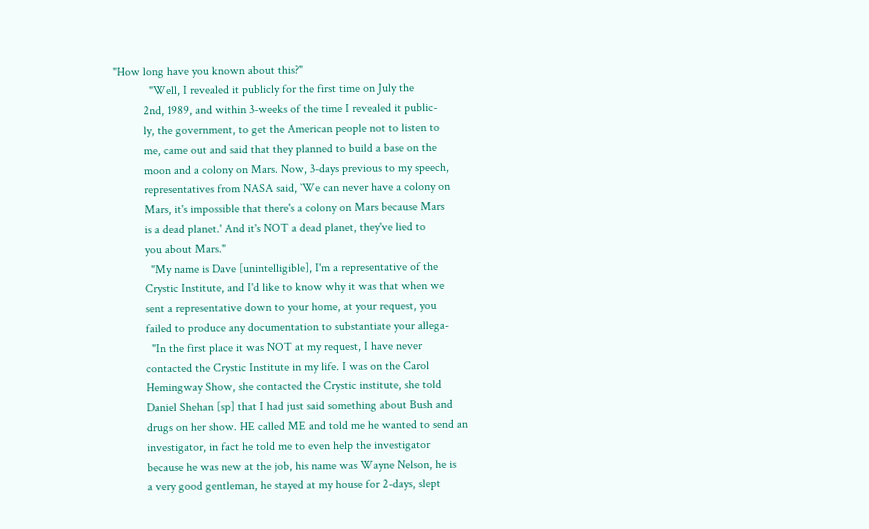"How long have you known about this?"
            "Well, I revealed it publicly for the first time on July the
          2nd, 1989, and within 3-weeks of the time I revealed it public-
          ly, the government, to get the American people not to listen to
          me, came out and said that they planned to build a base on the
          moon and a colony on Mars. Now, 3-days previous to my speech,
          representatives from NASA said, `We can never have a colony on
          Mars, it's impossible that there's a colony on Mars because Mars
          is a dead planet.' And it's NOT a dead planet, they've lied to
          you about Mars."
            "My name is Dave [unintelligible], I'm a representative of the
          Crystic Institute, and I'd like to know why it was that when we
          sent a representative down to your home, at your request, you
          failed to produce any documentation to substantiate your allega-
            "In the first place it was NOT at my request, I have never
          contacted the Crystic Institute in my life. I was on the Carol
          Hemingway Show, she contacted the Crystic institute, she told
          Daniel Shehan [sp] that I had just said something about Bush and
          drugs on her show. HE called ME and told me he wanted to send an
          investigator, in fact he told me to even help the investigator
          because he was new at the job, his name was Wayne Nelson, he is
          a very good gentleman, he stayed at my house for 2-days, slept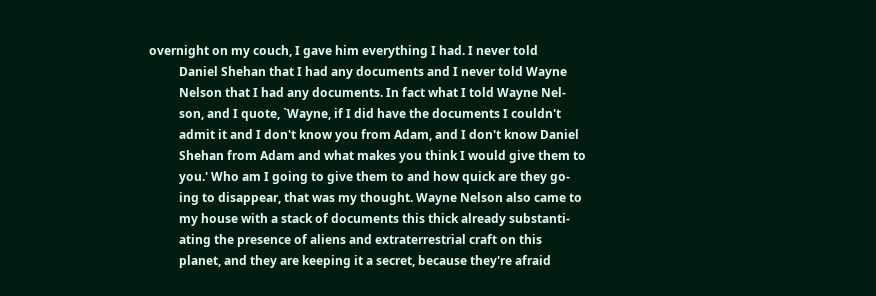overnight on my couch, I gave him everything I had. I never told
          Daniel Shehan that I had any documents and I never told Wayne
          Nelson that I had any documents. In fact what I told Wayne Nel-
          son, and I quote, `Wayne, if I did have the documents I couldn't
          admit it and I don't know you from Adam, and I don't know Daniel
          Shehan from Adam and what makes you think I would give them to
          you.' Who am I going to give them to and how quick are they go-
          ing to disappear, that was my thought. Wayne Nelson also came to
          my house with a stack of documents this thick already substanti-
          ating the presence of aliens and extraterrestrial craft on this
          planet, and they are keeping it a secret, because they're afraid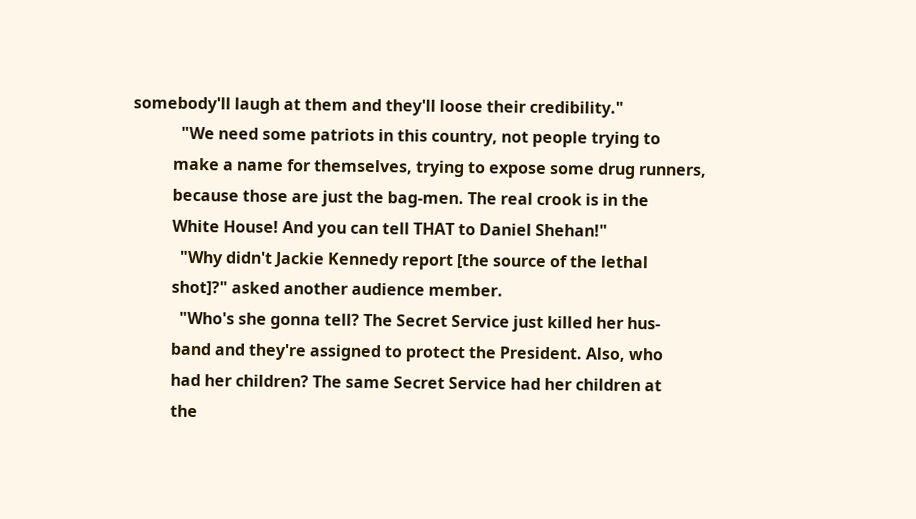somebody'll laugh at them and they'll loose their credibility."
            "We need some patriots in this country, not people trying to
          make a name for themselves, trying to expose some drug runners,
          because those are just the bag-men. The real crook is in the
          White House! And you can tell THAT to Daniel Shehan!"
            "Why didn't Jackie Kennedy report [the source of the lethal
          shot]?" asked another audience member.
            "Who's she gonna tell? The Secret Service just killed her hus-
          band and they're assigned to protect the President. Also, who
          had her children? The same Secret Service had her children at
          the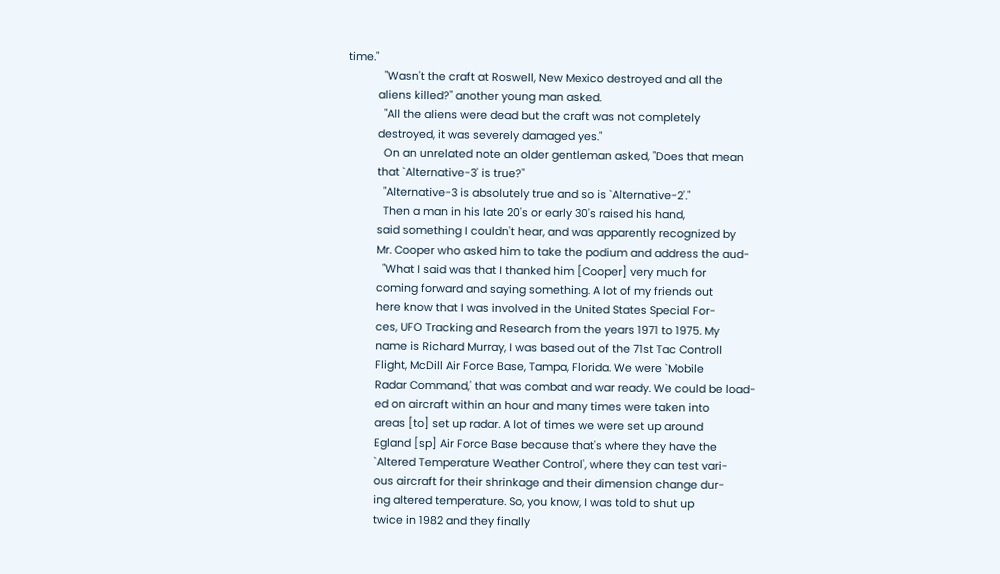time."
            "Wasn't the craft at Roswell, New Mexico destroyed and all the
          aliens killed?" another young man asked.
            "All the aliens were dead but the craft was not completely
          destroyed, it was severely damaged yes."
            On an unrelated note an older gentleman asked, "Does that mean
          that `Alternative-3' is true?"
            "Alternative-3 is absolutely true and so is `Alternative-2'."
            Then a man in his late 20's or early 30's raised his hand,
          said something I couldn't hear, and was apparently recognized by
          Mr. Cooper who asked him to take the podium and address the aud-
            "What I said was that I thanked him [Cooper] very much for
          coming forward and saying something. A lot of my friends out
          here know that I was involved in the United States Special For-
          ces, UFO Tracking and Research from the years 1971 to 1975. My
          name is Richard Murray, I was based out of the 71st Tac Controll
          Flight, McDill Air Force Base, Tampa, Florida. We were `Mobile
          Radar Command,' that was combat and war ready. We could be load-
          ed on aircraft within an hour and many times were taken into
          areas [to] set up radar. A lot of times we were set up around
          Egland [sp] Air Force Base because that's where they have the
          `Altered Temperature Weather Control', where they can test vari-
          ous aircraft for their shrinkage and their dimension change dur-
          ing altered temperature. So, you know, I was told to shut up
          twice in 1982 and they finally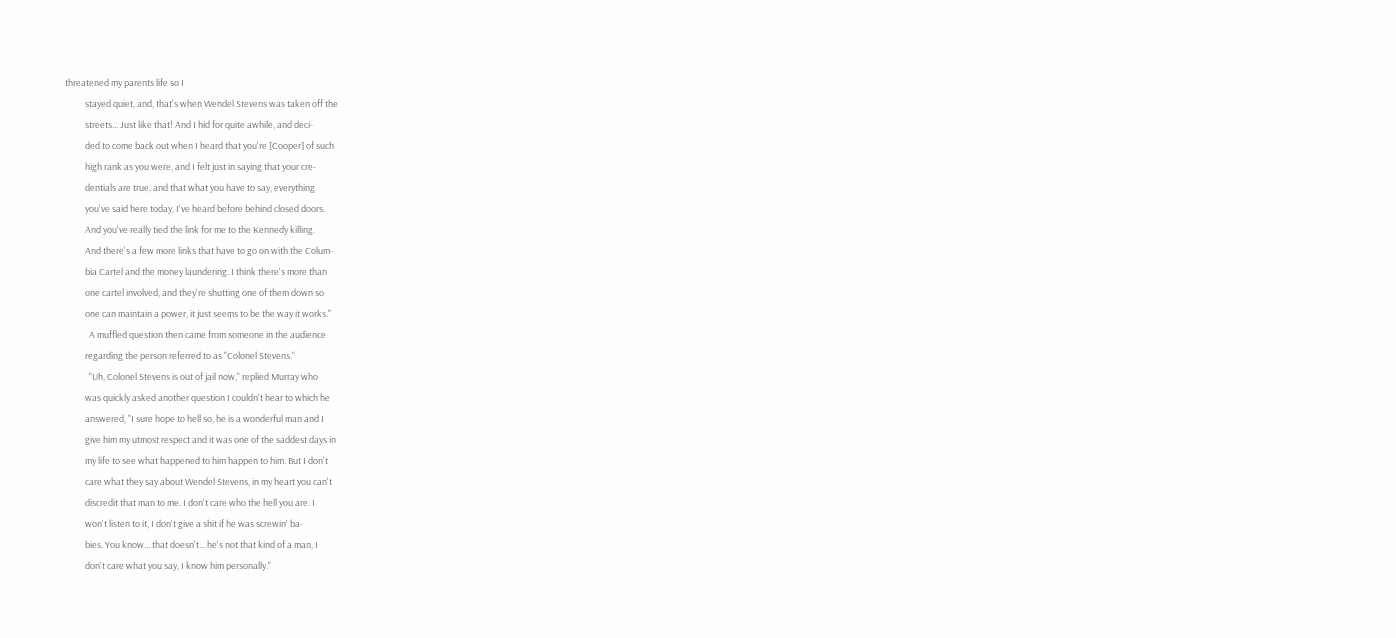threatened my parents life so I
          stayed quiet, and, that's when Wendel Stevens was taken off the
          streets... Just like that! And I hid for quite awhile, and deci-
          ded to come back out when I heard that you're [Cooper] of such
          high rank as you were, and I felt just in saying that your cre-
          dentials are true, and that what you have to say, everything
          you've said here today, I've heard before behind closed doors.
          And you've really tied the link for me to the Kennedy killing.
          And there's a few more links that have to go on with the Colum-
          bia Cartel and the money laundering. I think there's more than
          one cartel involved, and they're shutting one of them down so
          one can maintain a power, it just seems to be the way it works."
            A muffled question then came from someone in the audience
          regarding the person referred to as "Colonel Stevens."
            "Uh, Colonel Stevens is out of jail now," replied Murray who
          was quickly asked another question I couldn't hear to which he
          answered, "I sure hope to hell so, he is a wonderful man and I
          give him my utmost respect and it was one of the saddest days in
          my life to see what happened to him happen to him. But I don't
          care what they say about Wendel Stevens, in my heart you can't
          discredit that man to me. I don't care who the hell you are. I
          won't listen to it, I don't give a shit if he was screwin' ba-
          bies. You know... that doesn't... he's not that kind of a man, I
          don't care what you say, I know him personally."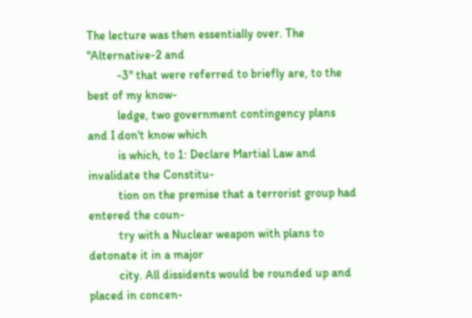The lecture was then essentially over. The "Alternative-2 and
          -3" that were referred to briefly are, to the best of my know-
          ledge, two government contingency plans and I don't know which
          is which, to 1: Declare Martial Law and invalidate the Constitu-
          tion on the premise that a terrorist group had entered the coun-
          try with a Nuclear weapon with plans to detonate it in a major
          city. All dissidents would be rounded up and placed in concen-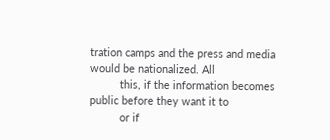tration camps and the press and media would be nationalized. All
          this, if the information becomes public before they want it to
          or if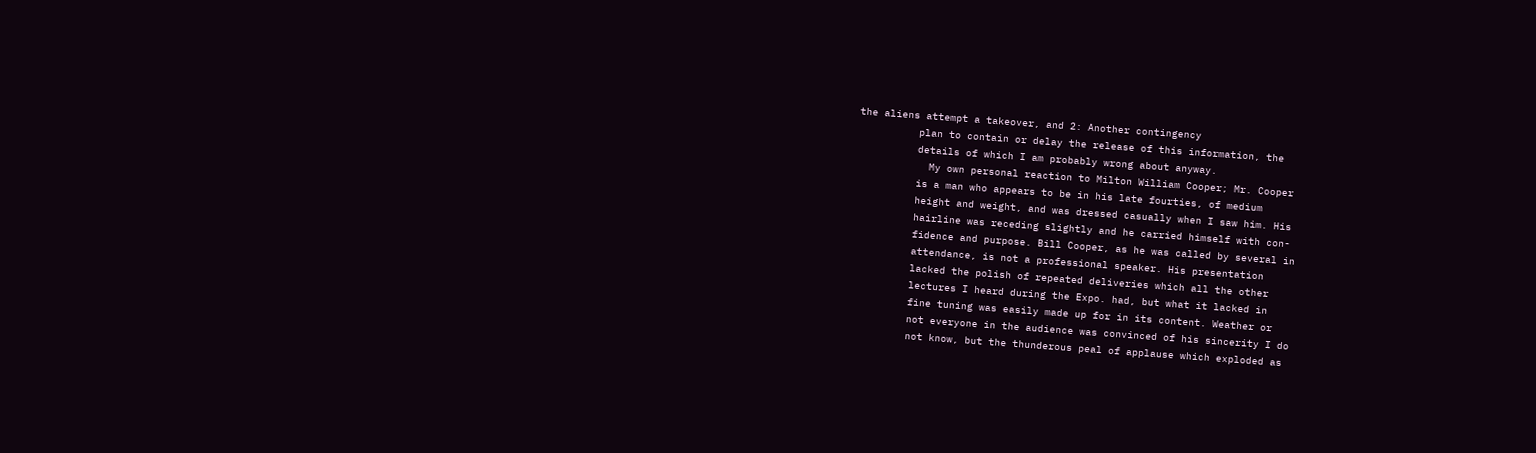the aliens attempt a takeover, and 2: Another contingency
          plan to contain or delay the release of this information, the
          details of which I am probably wrong about anyway.
            My own personal reaction to Milton William Cooper; Mr. Cooper
          is a man who appears to be in his late fourties, of medium
          height and weight, and was dressed casually when I saw him. His
          hairline was receding slightly and he carried himself with con-
          fidence and purpose. Bill Cooper, as he was called by several in
          attendance, is not a professional speaker. His presentation
          lacked the polish of repeated deliveries which all the other
          lectures I heard during the Expo. had, but what it lacked in
          fine tuning was easily made up for in its content. Weather or
          not everyone in the audience was convinced of his sincerity I do
          not know, but the thunderous peal of applause which exploded as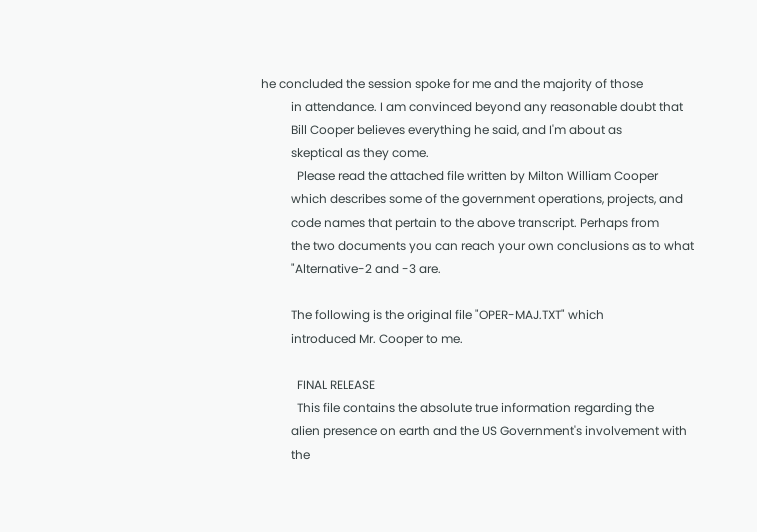he concluded the session spoke for me and the majority of those
          in attendance. I am convinced beyond any reasonable doubt that
          Bill Cooper believes everything he said, and I'm about as
          skeptical as they come.
            Please read the attached file written by Milton William Cooper
          which describes some of the government operations, projects, and
          code names that pertain to the above transcript. Perhaps from
          the two documents you can reach your own conclusions as to what
          "Alternative-2 and -3 are.

          The following is the original file "OPER-MAJ.TXT" which
          introduced Mr. Cooper to me.

            FINAL RELEASE
            This file contains the absolute true information regarding the
          alien presence on earth and the US Government's involvement with
          the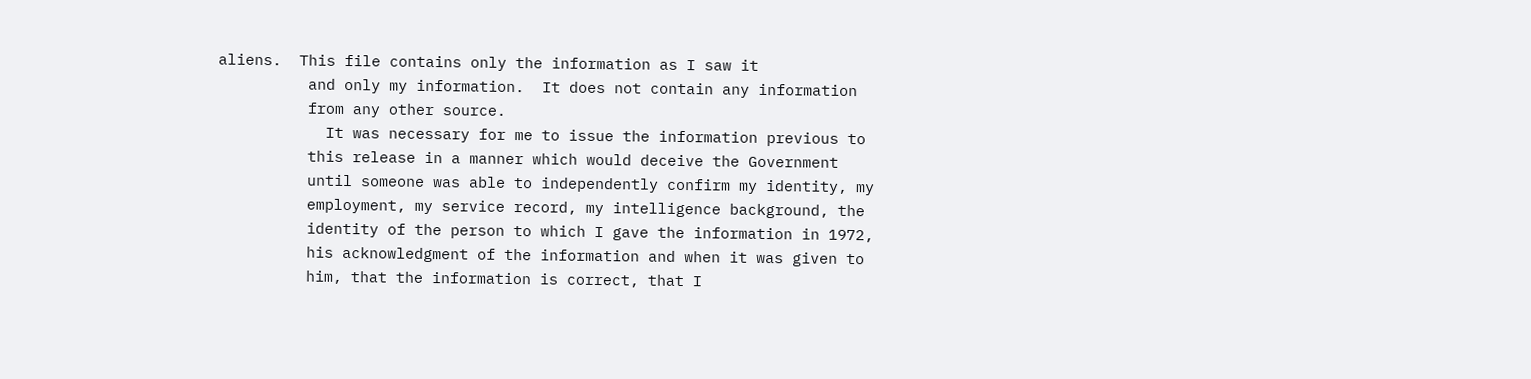aliens.  This file contains only the information as I saw it
          and only my information.  It does not contain any information
          from any other source.
            It was necessary for me to issue the information previous to
          this release in a manner which would deceive the Government
          until someone was able to independently confirm my identity, my
          employment, my service record, my intelligence background, the
          identity of the person to which I gave the information in 1972,
          his acknowledgment of the information and when it was given to
          him, that the information is correct, that I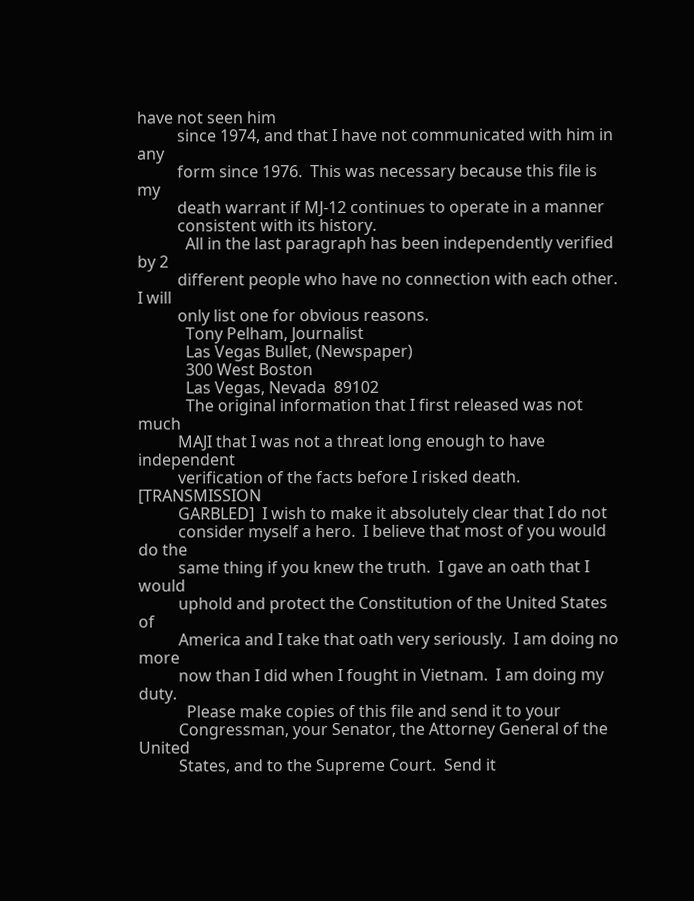have not seen him
          since 1974, and that I have not communicated with him in any
          form since 1976.  This was necessary because this file is my
          death warrant if MJ-12 continues to operate in a manner
          consistent with its history.
            All in the last paragraph has been independently verified by 2
          different people who have no connection with each other. I will
          only list one for obvious reasons.
            Tony Pelham, Journalist
            Las Vegas Bullet, (Newspaper)
            300 West Boston
            Las Vegas, Nevada  89102
            The original information that I first released was not much
          MAJI that I was not a threat long enough to have independent
          verification of the facts before I risked death. [TRANSMISSION
          GARBLED]  I wish to make it absolutely clear that I do not
          consider myself a hero.  I believe that most of you would do the
          same thing if you knew the truth.  I gave an oath that I would
          uphold and protect the Constitution of the United States of
          America and I take that oath very seriously.  I am doing no more
          now than I did when I fought in Vietnam.  I am doing my duty.
            Please make copies of this file and send it to your
          Congressman, your Senator, the Attorney General of the United
          States, and to the Supreme Court.  Send it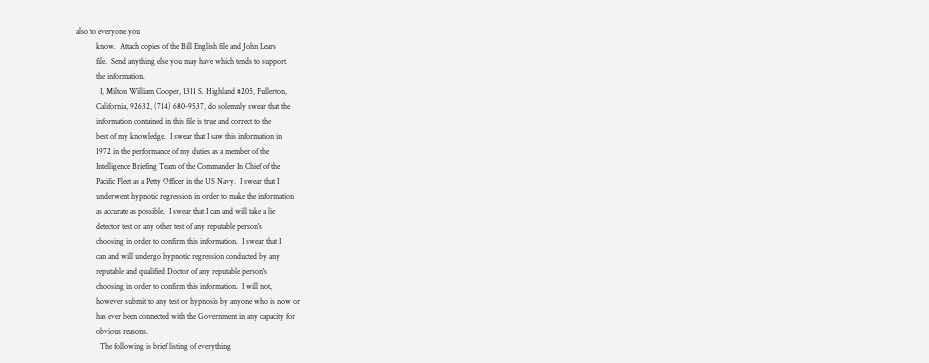also to everyone you
          know.  Attach copies of the Bill English file and John Lears
          file.  Send anything else you may have which tends to support
          the information.
            I, Milton William Cooper, 1311 S. Highland #205, Fullerton,
          California, 92632, (714) 680-9537, do solemnly swear that the
          information contained in this file is true and correct to the
          best of my knowledge.  I swear that I saw this information in
          1972 in the performance of my duties as a member of the
          Intelligence Briefing Team of the Commander In Chief of the
          Pacific Fleet as a Petty Officer in the US Navy.  I swear that I
          underwent hypnotic regression in order to make the information
          as accurate as possible.  I swear that I can and will take a lie
          detector test or any other test of any reputable person's
          choosing in order to confirm this information.  I swear that I
          can and will undergo hypnotic regression conducted by any
          reputable and qualified Doctor of any reputable person's
          choosing in order to confirm this information.  I will not,
          however submit to any test or hypnosis by anyone who is now or
          has ever been connected with the Government in any capacity for
          obvious reasons.
            The following is brief listing of everything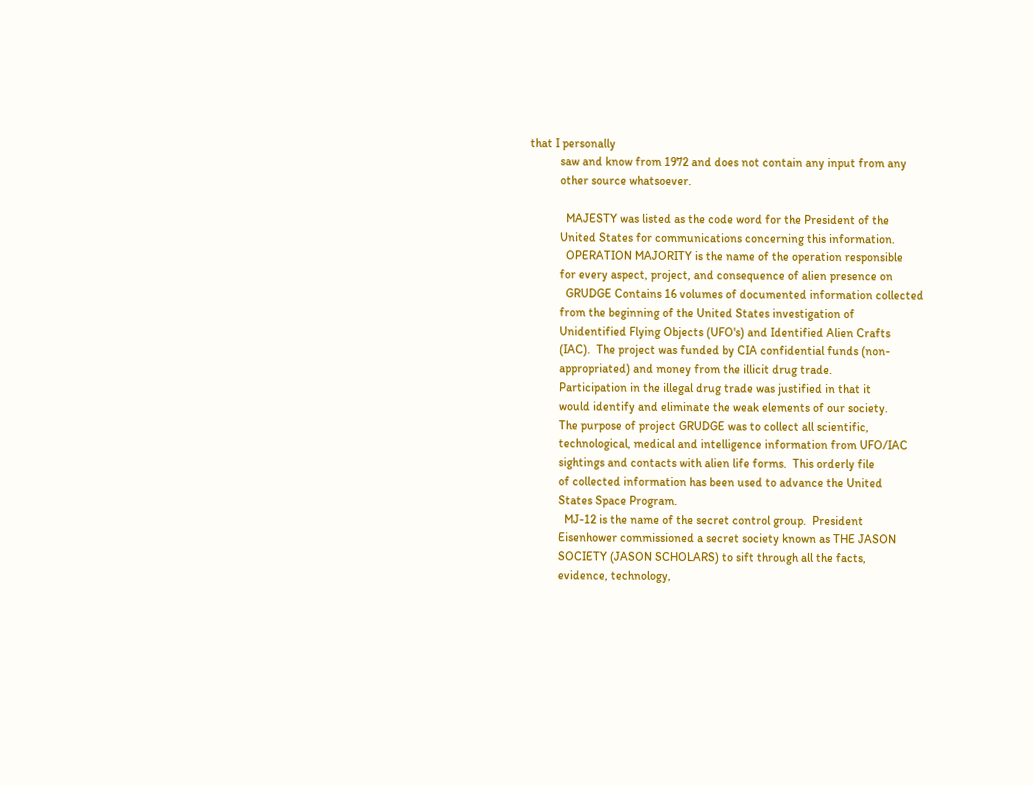that I personally
          saw and know from 1972 and does not contain any input from any
          other source whatsoever.

            MAJESTY was listed as the code word for the President of the
          United States for communications concerning this information.
            OPERATION MAJORITY is the name of the operation responsible
          for every aspect, project, and consequence of alien presence on
            GRUDGE Contains 16 volumes of documented information collected
          from the beginning of the United States investigation of
          Unidentified Flying Objects (UFO's) and Identified Alien Crafts
          (IAC).  The project was funded by CIA confidential funds (non-
          appropriated) and money from the illicit drug trade.
          Participation in the illegal drug trade was justified in that it
          would identify and eliminate the weak elements of our society.
          The purpose of project GRUDGE was to collect all scientific,
          technological, medical and intelligence information from UFO/IAC
          sightings and contacts with alien life forms.  This orderly file
          of collected information has been used to advance the United
          States Space Program.
            MJ-12 is the name of the secret control group.  President
          Eisenhower commissioned a secret society known as THE JASON
          SOCIETY (JASON SCHOLARS) to sift through all the facts,
          evidence, technology,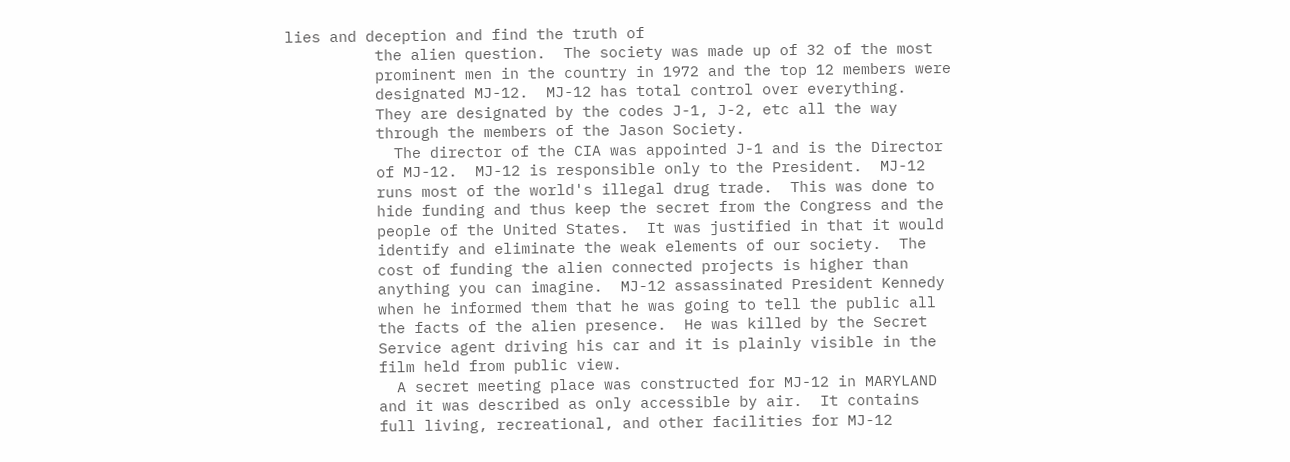lies and deception and find the truth of
          the alien question.  The society was made up of 32 of the most
          prominent men in the country in 1972 and the top 12 members were
          designated MJ-12.  MJ-12 has total control over everything.
          They are designated by the codes J-1, J-2, etc all the way
          through the members of the Jason Society.
            The director of the CIA was appointed J-1 and is the Director
          of MJ-12.  MJ-12 is responsible only to the President.  MJ-12
          runs most of the world's illegal drug trade.  This was done to
          hide funding and thus keep the secret from the Congress and the
          people of the United States.  It was justified in that it would
          identify and eliminate the weak elements of our society.  The
          cost of funding the alien connected projects is higher than
          anything you can imagine.  MJ-12 assassinated President Kennedy
          when he informed them that he was going to tell the public all
          the facts of the alien presence.  He was killed by the Secret
          Service agent driving his car and it is plainly visible in the
          film held from public view.
            A secret meeting place was constructed for MJ-12 in MARYLAND
          and it was described as only accessible by air.  It contains
          full living, recreational, and other facilities for MJ-12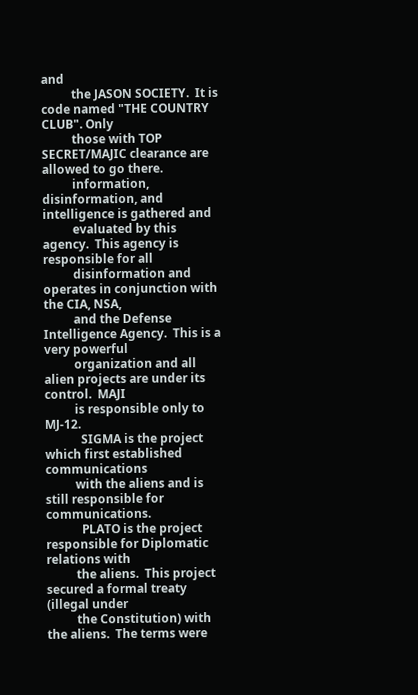and
          the JASON SOCIETY.  It is code named "THE COUNTRY CLUB". Only
          those with TOP SECRET/MAJIC clearance are allowed to go there.
          information, disinformation, and intelligence is gathered and
          evaluated by this agency.  This agency is responsible for all
          disinformation and operates in conjunction with the CIA, NSA,
          and the Defense Intelligence Agency.  This is a very powerful
          organization and all alien projects are under its control.  MAJI
          is responsible only to MJ-12.
            SIGMA is the project which first established communications
          with the aliens and is still responsible for communications.
            PLATO is the project responsible for Diplomatic relations with
          the aliens.  This project secured a formal treaty (illegal under
          the Constitution) with the aliens.  The terms were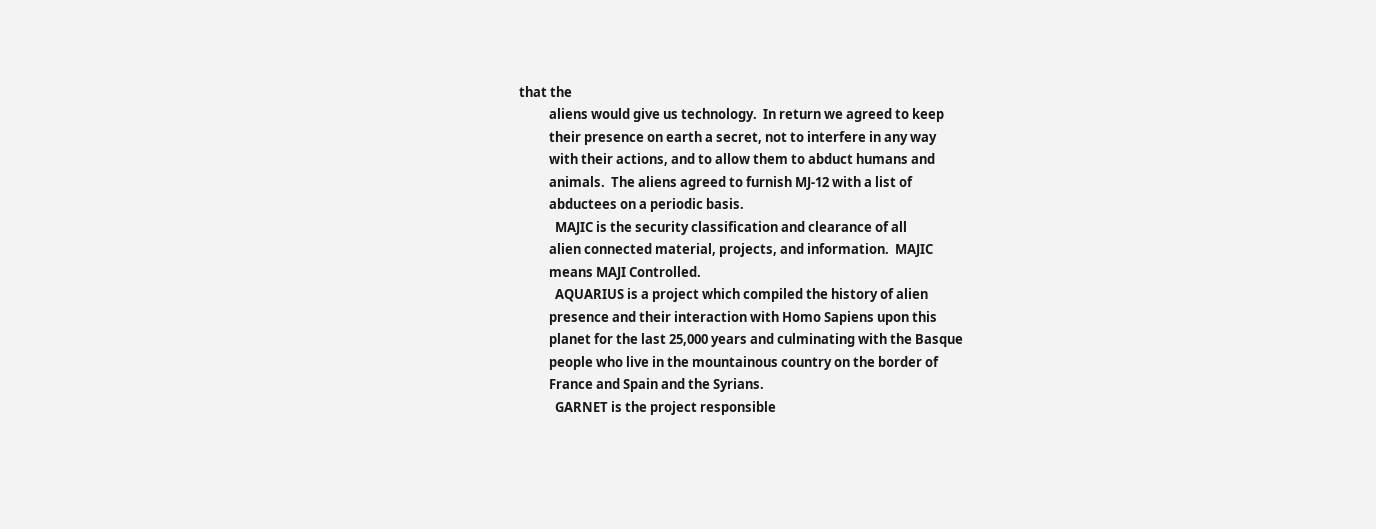that the
          aliens would give us technology.  In return we agreed to keep
          their presence on earth a secret, not to interfere in any way
          with their actions, and to allow them to abduct humans and
          animals.  The aliens agreed to furnish MJ-12 with a list of
          abductees on a periodic basis.
            MAJIC is the security classification and clearance of all
          alien connected material, projects, and information.  MAJIC
          means MAJI Controlled.
            AQUARIUS is a project which compiled the history of alien
          presence and their interaction with Homo Sapiens upon this
          planet for the last 25,000 years and culminating with the Basque
          people who live in the mountainous country on the border of
          France and Spain and the Syrians.
            GARNET is the project responsible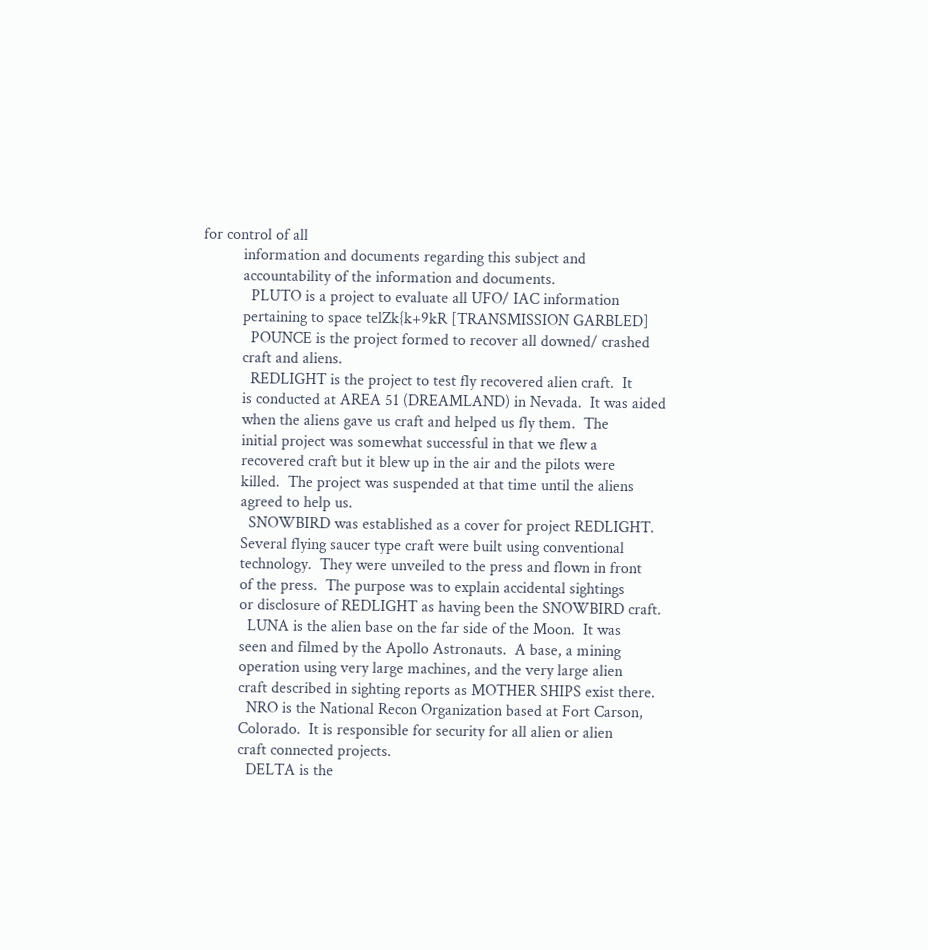for control of all
          information and documents regarding this subject and
          accountability of the information and documents.
            PLUTO is a project to evaluate all UFO/ IAC information
          pertaining to space telZk{k+9kR [TRANSMISSION GARBLED]
            POUNCE is the project formed to recover all downed/ crashed
          craft and aliens.
            REDLIGHT is the project to test fly recovered alien craft.  It
          is conducted at AREA 51 (DREAMLAND) in Nevada.  It was aided
          when the aliens gave us craft and helped us fly them.  The
          initial project was somewhat successful in that we flew a
          recovered craft but it blew up in the air and the pilots were
          killed.  The project was suspended at that time until the aliens
          agreed to help us.
            SNOWBIRD was established as a cover for project REDLIGHT.
          Several flying saucer type craft were built using conventional
          technology.  They were unveiled to the press and flown in front
          of the press.  The purpose was to explain accidental sightings
          or disclosure of REDLIGHT as having been the SNOWBIRD craft.
            LUNA is the alien base on the far side of the Moon.  It was
          seen and filmed by the Apollo Astronauts.  A base, a mining
          operation using very large machines, and the very large alien
          craft described in sighting reports as MOTHER SHIPS exist there.
            NRO is the National Recon Organization based at Fort Carson,
          Colorado.  It is responsible for security for all alien or alien
          craft connected projects.
            DELTA is the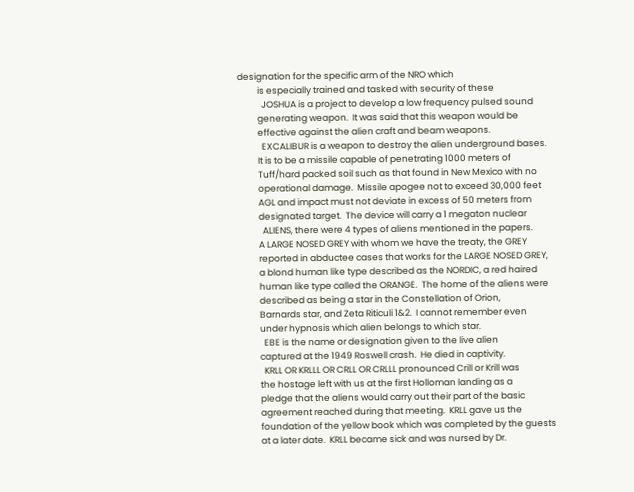designation for the specific arm of the NRO which
          is especially trained and tasked with security of these
            JOSHUA is a project to develop a low frequency pulsed sound
          generating weapon.  It was said that this weapon would be
          effective against the alien craft and beam weapons.
            EXCALIBUR is a weapon to destroy the alien underground bases.
          It is to be a missile capable of penetrating 1000 meters of
          Tuff/hard packed soil such as that found in New Mexico with no
          operational damage.  Missile apogee not to exceed 30,000 feet
          AGL and impact must not deviate in excess of 50 meters from
          designated target.  The device will carry a 1 megaton nuclear
            ALIENS, there were 4 types of aliens mentioned in the papers.
          A LARGE NOSED GREY with whom we have the treaty, the GREY
          reported in abductee cases that works for the LARGE NOSED GREY,
          a blond human like type described as the NORDIC, a red haired
          human like type called the ORANGE.  The home of the aliens were
          described as being a star in the Constellation of Orion,
          Barnards star, and Zeta Riticuli 1&2.  I cannot remember even
          under hypnosis which alien belongs to which star.
            EBE is the name or designation given to the live alien
          captured at the 1949 Roswell crash.  He died in captivity.
            KRLL OR KRLLL OR CRLL OR CRLLL pronounced Crill or Krill was
          the hostage left with us at the first Holloman landing as a
          pledge that the aliens would carry out their part of the basic
          agreement reached during that meeting.  KRLL gave us the
          foundation of the yellow book which was completed by the guests
          at a later date.  KRLL became sick and was nursed by Dr.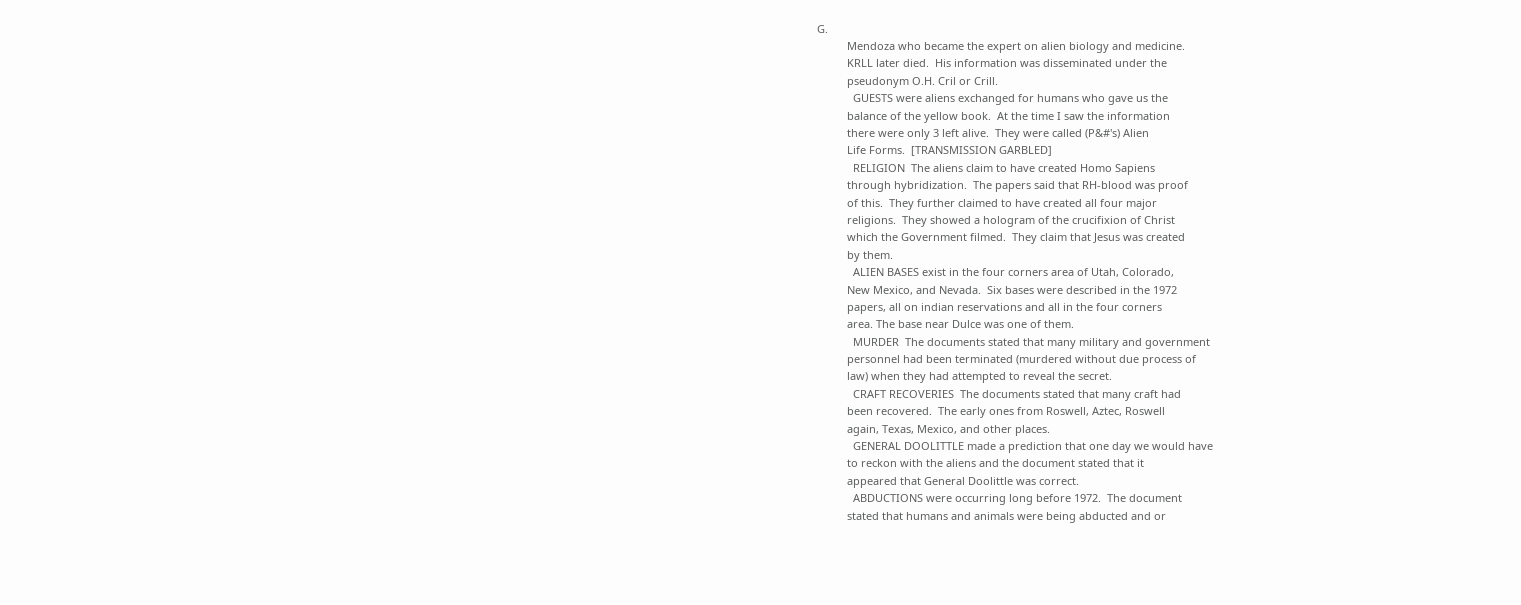G.
          Mendoza who became the expert on alien biology and medicine.
          KRLL later died.  His information was disseminated under the
          pseudonym O.H. Cril or Crill.
            GUESTS were aliens exchanged for humans who gave us the
          balance of the yellow book.  At the time I saw the information
          there were only 3 left alive.  They were called (P&#'s) Alien
          Life Forms.  [TRANSMISSION GARBLED]
            RELIGION  The aliens claim to have created Homo Sapiens
          through hybridization.  The papers said that RH-blood was proof
          of this.  They further claimed to have created all four major
          religions.  They showed a hologram of the crucifixion of Christ
          which the Government filmed.  They claim that Jesus was created
          by them.
            ALIEN BASES exist in the four corners area of Utah, Colorado,
          New Mexico, and Nevada.  Six bases were described in the 1972
          papers, all on indian reservations and all in the four corners
          area. The base near Dulce was one of them.
            MURDER  The documents stated that many military and government
          personnel had been terminated (murdered without due process of
          law) when they had attempted to reveal the secret.
            CRAFT RECOVERIES  The documents stated that many craft had
          been recovered.  The early ones from Roswell, Aztec, Roswell
          again, Texas, Mexico, and other places.
            GENERAL DOOLITTLE made a prediction that one day we would have
          to reckon with the aliens and the document stated that it
          appeared that General Doolittle was correct.
            ABDUCTIONS were occurring long before 1972.  The document
          stated that humans and animals were being abducted and or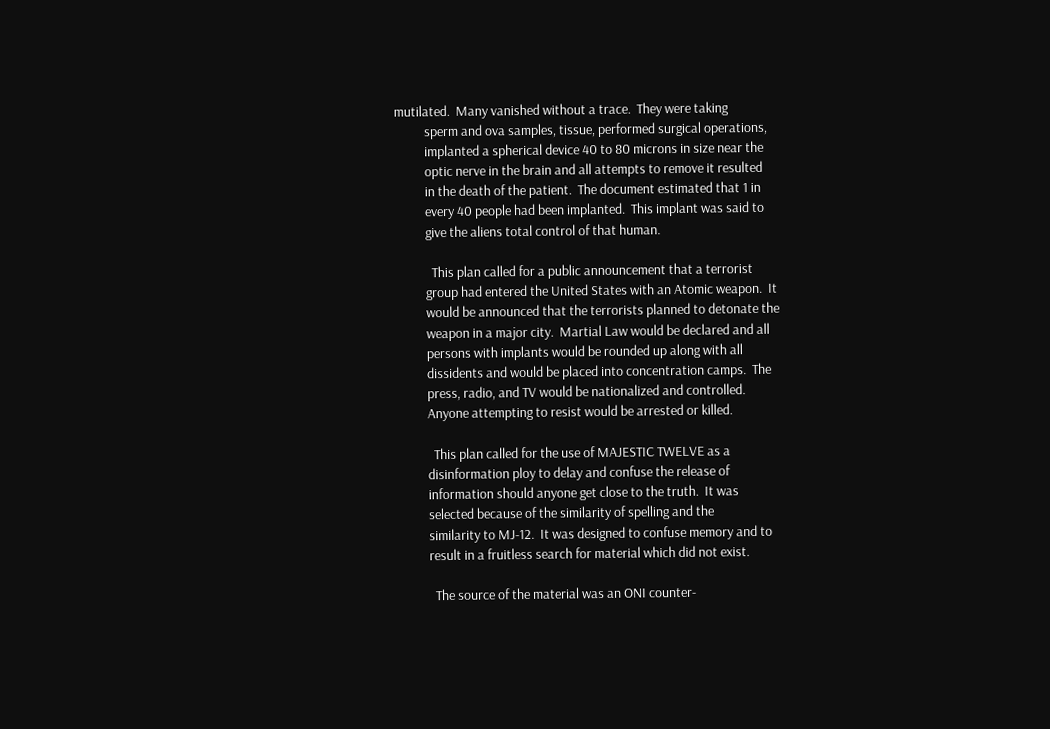mutilated.  Many vanished without a trace.  They were taking
          sperm and ova samples, tissue, performed surgical operations,
          implanted a spherical device 40 to 80 microns in size near the
          optic nerve in the brain and all attempts to remove it resulted
          in the death of the patient.  The document estimated that 1 in
          every 40 people had been implanted.  This implant was said to
          give the aliens total control of that human.

            This plan called for a public announcement that a terrorist
          group had entered the United States with an Atomic weapon.  It
          would be announced that the terrorists planned to detonate the
          weapon in a major city.  Martial Law would be declared and all
          persons with implants would be rounded up along with all
          dissidents and would be placed into concentration camps.  The
          press, radio, and TV would be nationalized and controlled.
          Anyone attempting to resist would be arrested or killed.

            This plan called for the use of MAJESTIC TWELVE as a
          disinformation ploy to delay and confuse the release of
          information should anyone get close to the truth.  It was
          selected because of the similarity of spelling and the
          similarity to MJ-12.  It was designed to confuse memory and to
          result in a fruitless search for material which did not exist.

            The source of the material was an ONI counter-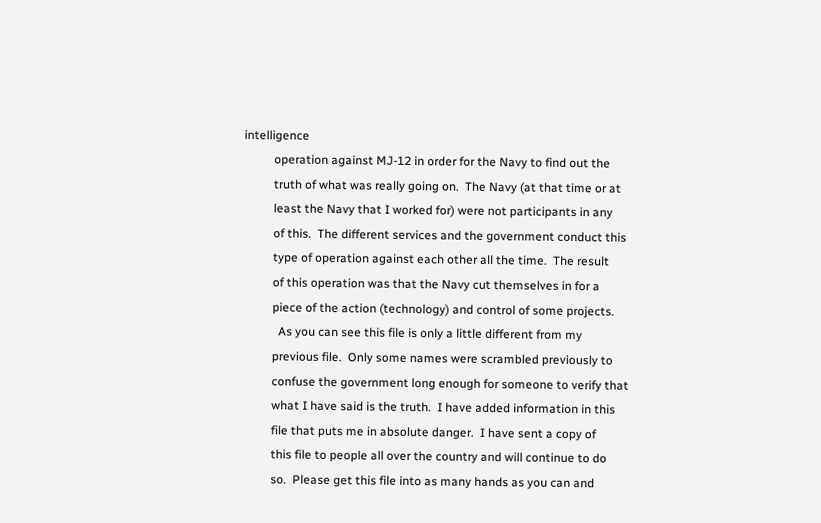intelligence
          operation against MJ-12 in order for the Navy to find out the
          truth of what was really going on.  The Navy (at that time or at
          least the Navy that I worked for) were not participants in any
          of this.  The different services and the government conduct this
          type of operation against each other all the time.  The result
          of this operation was that the Navy cut themselves in for a
          piece of the action (technology) and control of some projects.
            As you can see this file is only a little different from my
          previous file.  Only some names were scrambled previously to
          confuse the government long enough for someone to verify that
          what I have said is the truth.  I have added information in this
          file that puts me in absolute danger.  I have sent a copy of
          this file to people all over the country and will continue to do
          so.  Please get this file into as many hands as you can and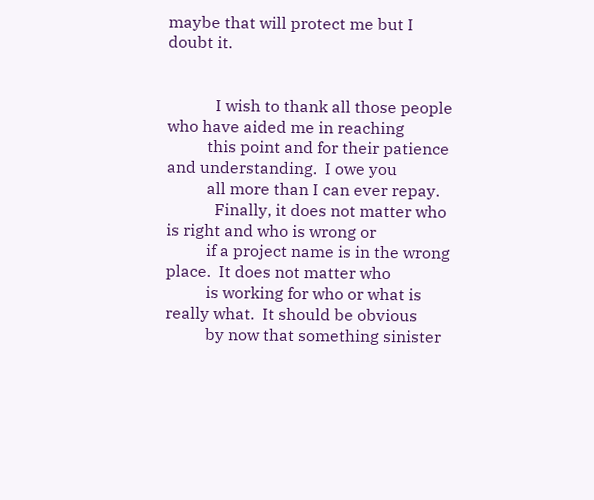maybe that will protect me but I doubt it.


            I wish to thank all those people who have aided me in reaching
          this point and for their patience and understanding.  I owe you
          all more than I can ever repay.
            Finally, it does not matter who is right and who is wrong or
          if a project name is in the wrong place.  It does not matter who
          is working for who or what is really what.  It should be obvious
          by now that something sinister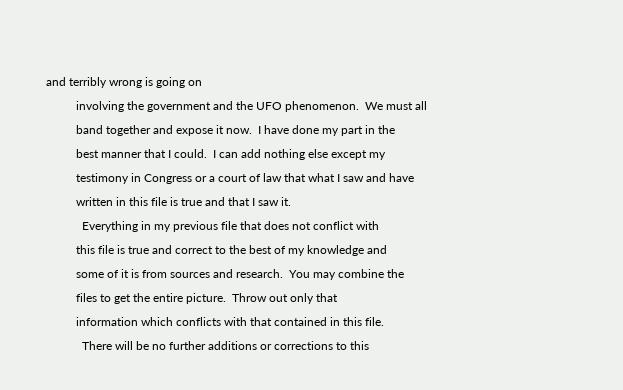and terribly wrong is going on
          involving the government and the UFO phenomenon.  We must all
          band together and expose it now.  I have done my part in the
          best manner that I could.  I can add nothing else except my
          testimony in Congress or a court of law that what I saw and have
          written in this file is true and that I saw it.
            Everything in my previous file that does not conflict with
          this file is true and correct to the best of my knowledge and
          some of it is from sources and research.  You may combine the
          files to get the entire picture.  Throw out only that
          information which conflicts with that contained in this file.
            There will be no further additions or corrections to this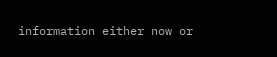information either now or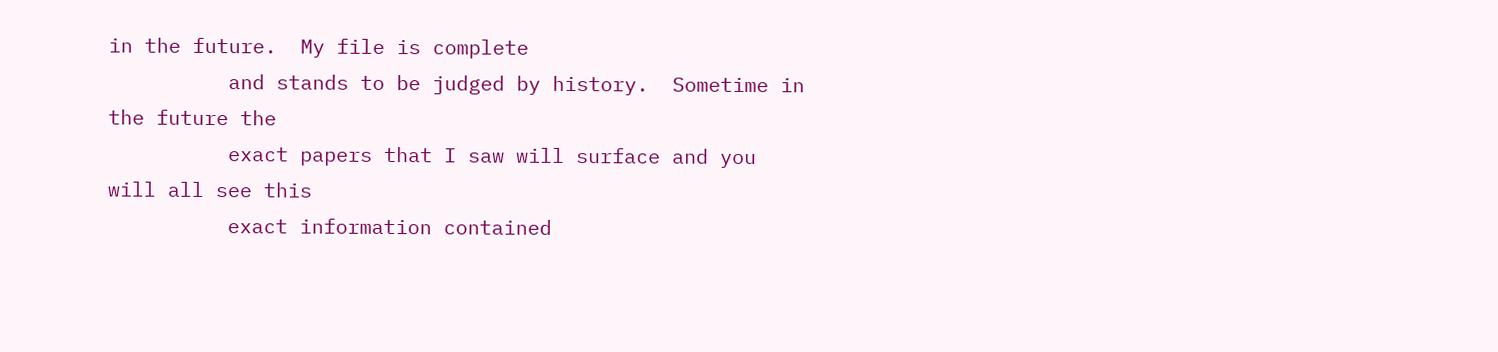in the future.  My file is complete
          and stands to be judged by history.  Sometime in the future the
          exact papers that I saw will surface and you will all see this
          exact information contained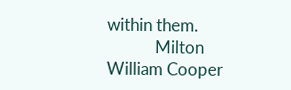within them.
            Milton William Cooper